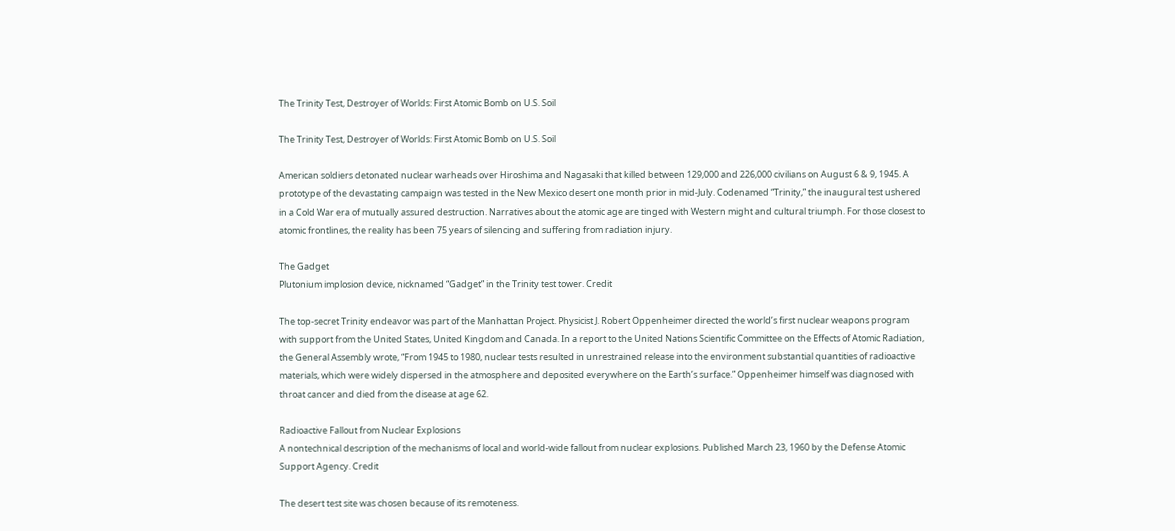The Trinity Test, Destroyer of Worlds: First Atomic Bomb on U.S. Soil

The Trinity Test, Destroyer of Worlds: First Atomic Bomb on U.S. Soil

American soldiers detonated nuclear warheads over Hiroshima and Nagasaki that killed between 129,000 and 226,000 civilians on August 6 & 9, 1945. A prototype of the devastating campaign was tested in the New Mexico desert one month prior in mid-July. Codenamed “Trinity,” the inaugural test ushered in a Cold War era of mutually assured destruction. Narratives about the atomic age are tinged with Western might and cultural triumph. For those closest to atomic frontlines, the reality has been 75 years of silencing and suffering from radiation injury.

The Gadget
Plutonium implosion device, nicknamed “Gadget” in the Trinity test tower. Credit

The top-secret Trinity endeavor was part of the Manhattan Project. Physicist J. Robert Oppenheimer directed the world’s first nuclear weapons program with support from the United States, United Kingdom and Canada. In a report to the United Nations Scientific Committee on the Effects of Atomic Radiation, the General Assembly wrote, “From 1945 to 1980, nuclear tests resulted in unrestrained release into the environment substantial quantities of radioactive materials, which were widely dispersed in the atmosphere and deposited everywhere on the Earth’s surface.” Oppenheimer himself was diagnosed with throat cancer and died from the disease at age 62.

Radioactive Fallout from Nuclear Explosions
A nontechnical description of the mechanisms of local and world-wide fallout from nuclear explosions. Published March 23, 1960 by the Defense Atomic Support Agency. Credit

The desert test site was chosen because of its remoteness.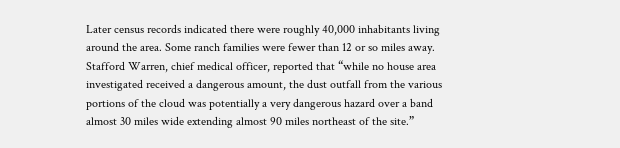Later census records indicated there were roughly 40,000 inhabitants living around the area. Some ranch families were fewer than 12 or so miles away. Stafford Warren, chief medical officer, reported that “while no house area investigated received a dangerous amount, the dust outfall from the various portions of the cloud was potentially a very dangerous hazard over a band almost 30 miles wide extending almost 90 miles northeast of the site.”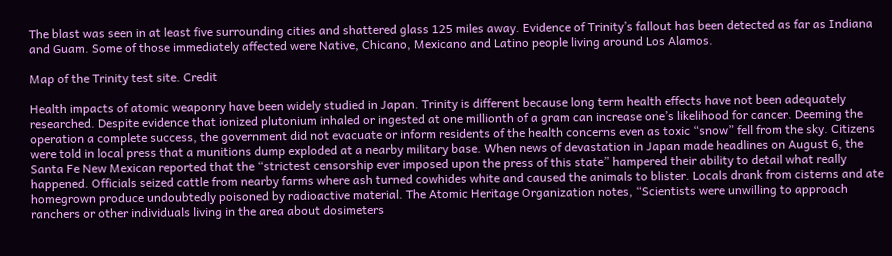The blast was seen in at least five surrounding cities and shattered glass 125 miles away. Evidence of Trinity’s fallout has been detected as far as Indiana and Guam. Some of those immediately affected were Native, Chicano, Mexicano and Latino people living around Los Alamos.

Map of the Trinity test site. Credit

Health impacts of atomic weaponry have been widely studied in Japan. Trinity is different because long term health effects have not been adequately researched. Despite evidence that ionized plutonium inhaled or ingested at one millionth of a gram can increase one’s likelihood for cancer. Deeming the operation a complete success, the government did not evacuate or inform residents of the health concerns even as toxic “snow” fell from the sky. Citizens were told in local press that a munitions dump exploded at a nearby military base. When news of devastation in Japan made headlines on August 6, the Santa Fe New Mexican reported that the “strictest censorship ever imposed upon the press of this state” hampered their ability to detail what really happened. Officials seized cattle from nearby farms where ash turned cowhides white and caused the animals to blister. Locals drank from cisterns and ate homegrown produce undoubtedly poisoned by radioactive material. The Atomic Heritage Organization notes, “Scientists were unwilling to approach ranchers or other individuals living in the area about dosimeters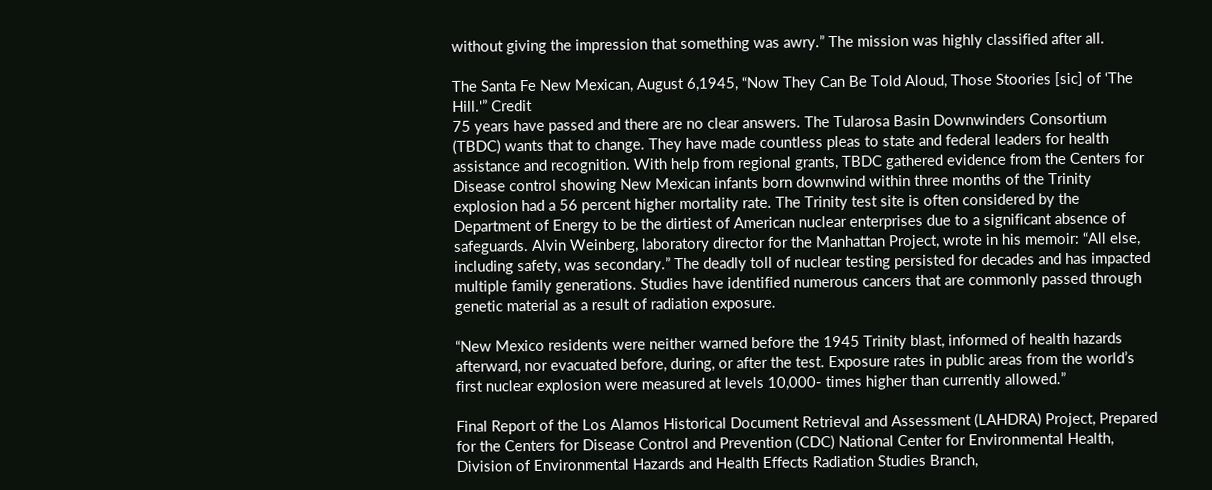without giving the impression that something was awry.” The mission was highly classified after all.

The Santa Fe New Mexican, August 6,1945, “Now They Can Be Told Aloud, Those Stoories [sic] of ‘The Hill.'” Credit
75 years have passed and there are no clear answers. The Tularosa Basin Downwinders Consortium (TBDC) wants that to change. They have made countless pleas to state and federal leaders for health assistance and recognition. With help from regional grants, TBDC gathered evidence from the Centers for Disease control showing New Mexican infants born downwind within three months of the Trinity explosion had a 56 percent higher mortality rate. The Trinity test site is often considered by the Department of Energy to be the dirtiest of American nuclear enterprises due to a significant absence of safeguards. Alvin Weinberg, laboratory director for the Manhattan Project, wrote in his memoir: “All else, including safety, was secondary.” The deadly toll of nuclear testing persisted for decades and has impacted multiple family generations. Studies have identified numerous cancers that are commonly passed through genetic material as a result of radiation exposure.

“New Mexico residents were neither warned before the 1945 Trinity blast, informed of health hazards afterward, nor evacuated before, during, or after the test. Exposure rates in public areas from the world’s first nuclear explosion were measured at levels 10,000- times higher than currently allowed.”

Final Report of the Los Alamos Historical Document Retrieval and Assessment (LAHDRA) Project, Prepared for the Centers for Disease Control and Prevention (CDC) National Center for Environmental Health, Division of Environmental Hazards and Health Effects Radiation Studies Branch,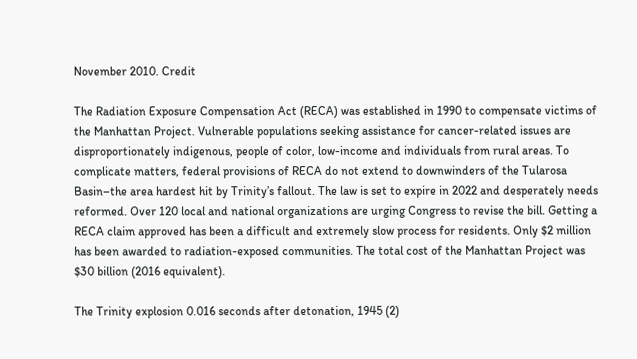November 2010. Credit

The Radiation Exposure Compensation Act (RECA) was established in 1990 to compensate victims of the Manhattan Project. Vulnerable populations seeking assistance for cancer-related issues are disproportionately indigenous, people of color, low-income and individuals from rural areas. To complicate matters, federal provisions of RECA do not extend to downwinders of the Tularosa Basin–the area hardest hit by Trinity’s fallout. The law is set to expire in 2022 and desperately needs reformed. Over 120 local and national organizations are urging Congress to revise the bill. Getting a RECA claim approved has been a difficult and extremely slow process for residents. Only $2 million has been awarded to radiation-exposed communities. The total cost of the Manhattan Project was $30 billion (2016 equivalent).

The Trinity explosion 0.016 seconds after detonation, 1945 (2)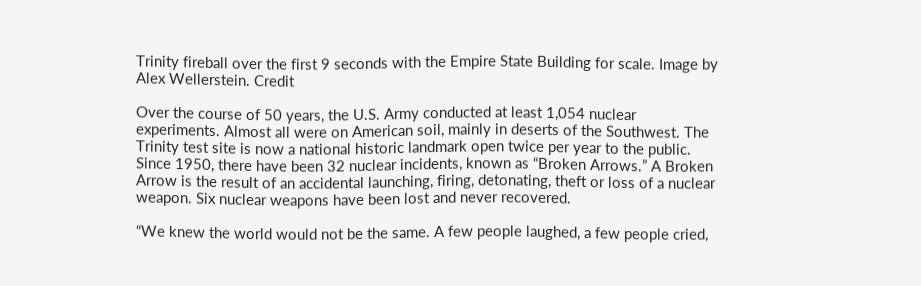Trinity fireball over the first 9 seconds with the Empire State Building for scale. Image by Alex Wellerstein. Credit

Over the course of 50 years, the U.S. Army conducted at least 1,054 nuclear experiments. Almost all were on American soil, mainly in deserts of the Southwest. The Trinity test site is now a national historic landmark open twice per year to the public. Since 1950, there have been 32 nuclear incidents, known as “Broken Arrows.” A Broken Arrow is the result of an accidental launching, firing, detonating, theft or loss of a nuclear weapon. Six nuclear weapons have been lost and never recovered.

“We knew the world would not be the same. A few people laughed, a few people cried,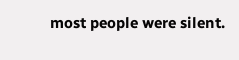most people were silent.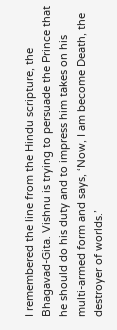I remembered the line from the Hindu scripture, the Bhagavad-Gita. Vishnu is trying to persuade the Prince that he should do his duty and to impress him takes on his multi-armed form and says, ‘Now, I am become Death, the destroyer of worlds.’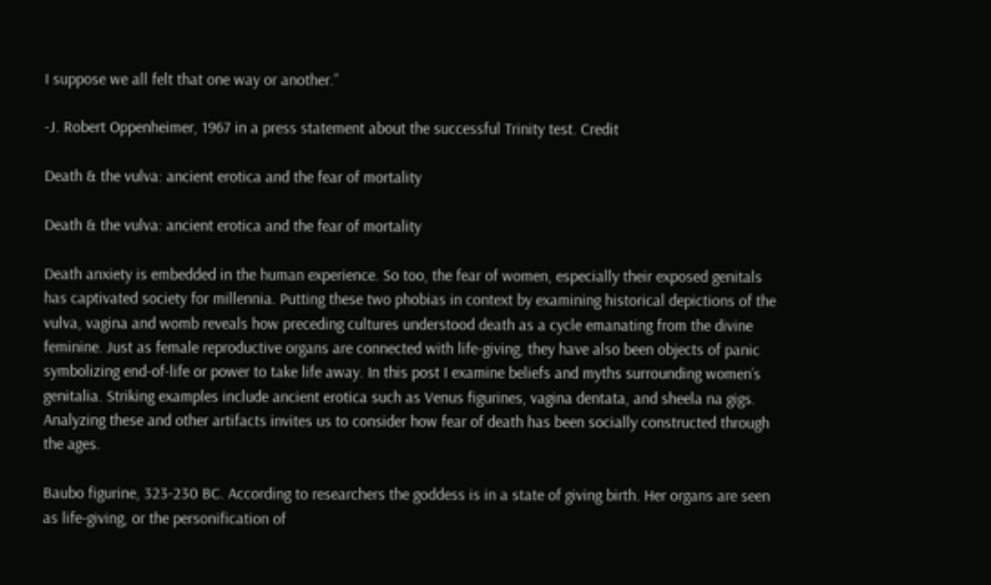I suppose we all felt that one way or another.”

-J. Robert Oppenheimer, 1967 in a press statement about the successful Trinity test. Credit

Death & the vulva: ancient erotica and the fear of mortality

Death & the vulva: ancient erotica and the fear of mortality

Death anxiety is embedded in the human experience. So too, the fear of women, especially their exposed genitals has captivated society for millennia. Putting these two phobias in context by examining historical depictions of the vulva, vagina and womb reveals how preceding cultures understood death as a cycle emanating from the divine feminine. Just as female reproductive organs are connected with life-giving, they have also been objects of panic symbolizing end-of-life or power to take life away. In this post I examine beliefs and myths surrounding women’s genitalia. Striking examples include ancient erotica such as Venus figurines, vagina dentata, and sheela na gigs. Analyzing these and other artifacts invites us to consider how fear of death has been socially constructed through the ages.

Baubo figurine, 323-230 BC. According to researchers the goddess is in a state of giving birth. Her organs are seen as life-giving, or the personification of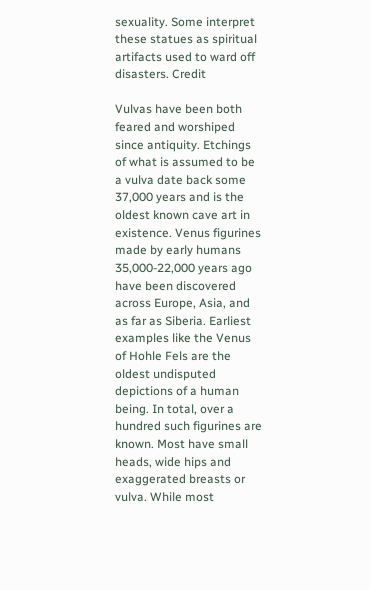sexuality. Some interpret these statues as spiritual artifacts used to ward off disasters. Credit

Vulvas have been both feared and worshiped since antiquity. Etchings of what is assumed to be a vulva date back some 37,000 years and is the oldest known cave art in existence. Venus figurines made by early humans 35,000-22,000 years ago have been discovered across Europe, Asia, and as far as Siberia. Earliest examples like the Venus of Hohle Fels are the oldest undisputed depictions of a human being. In total, over a hundred such figurines are known. Most have small heads, wide hips and exaggerated breasts or vulva. While most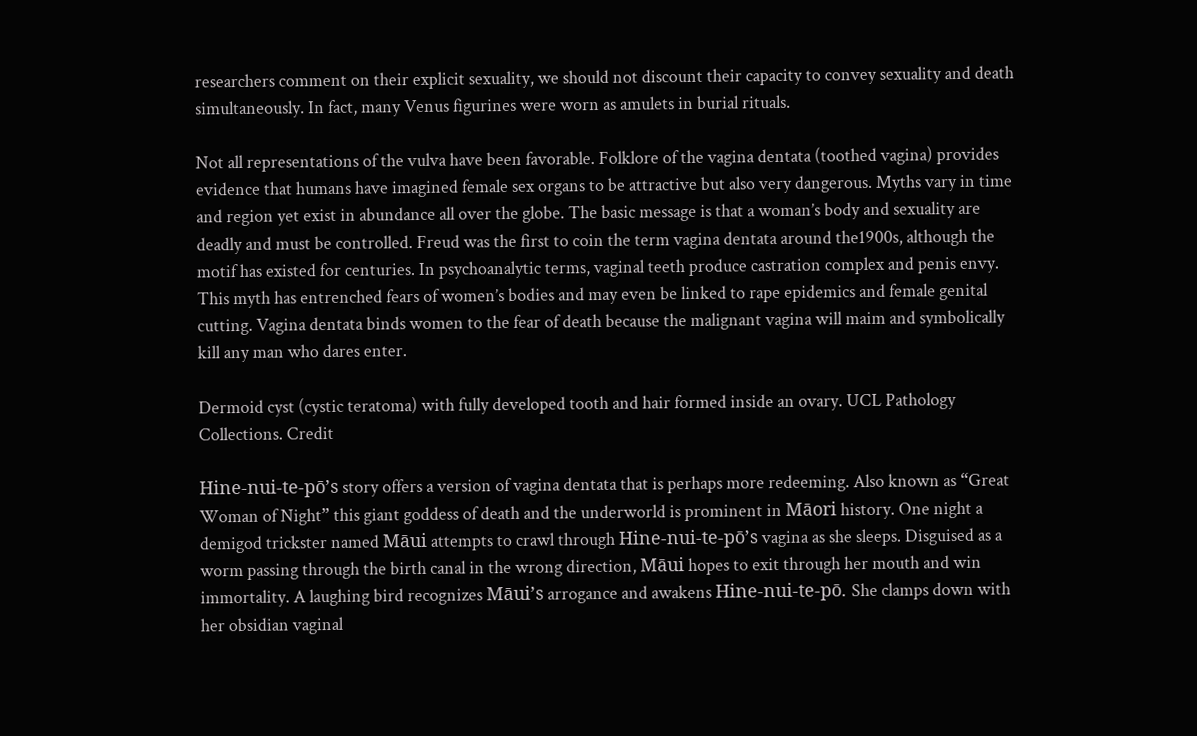researchers comment on their explicit sexuality, we should not discount their capacity to convey sexuality and death simultaneously. In fact, many Venus figurines were worn as amulets in burial rituals.

Not all representations of the vulva have been favorable. Folklore of the vagina dentata (toothed vagina) provides evidence that humans have imagined female sex organs to be attractive but also very dangerous. Myths vary in time and region yet exist in abundance all over the globe. The basic message is that a woman’s body and sexuality are deadly and must be controlled. Freud was the first to coin the term vagina dentata around the1900s, although the motif has existed for centuries. In psychoanalytic terms, vaginal teeth produce castration complex and penis envy. This myth has entrenched fears of women’s bodies and may even be linked to rape epidemics and female genital cutting. Vagina dentata binds women to the fear of death because the malignant vagina will maim and symbolically kill any man who dares enter.

Dermoid cyst (cystic teratoma) with fully developed tooth and hair formed inside an ovary. UCL Pathology Collections. Credit

Hine-nui-te-pō’s story offers a version of vagina dentata that is perhaps more redeeming. Also known as “Great Woman of Night” this giant goddess of death and the underworld is prominent in Māori history. One night a demigod trickster named Māui attempts to crawl through Hine-nui-te-pō’s vagina as she sleeps. Disguised as a worm passing through the birth canal in the wrong direction, Māui hopes to exit through her mouth and win immortality. A laughing bird recognizes Māui’s arrogance and awakens Hine-nui-te-pō. She clamps down with her obsidian vaginal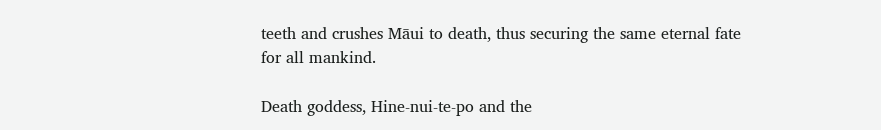teeth and crushes Māui to death, thus securing the same eternal fate for all mankind.

Death goddess, Hine-nui-te-po and the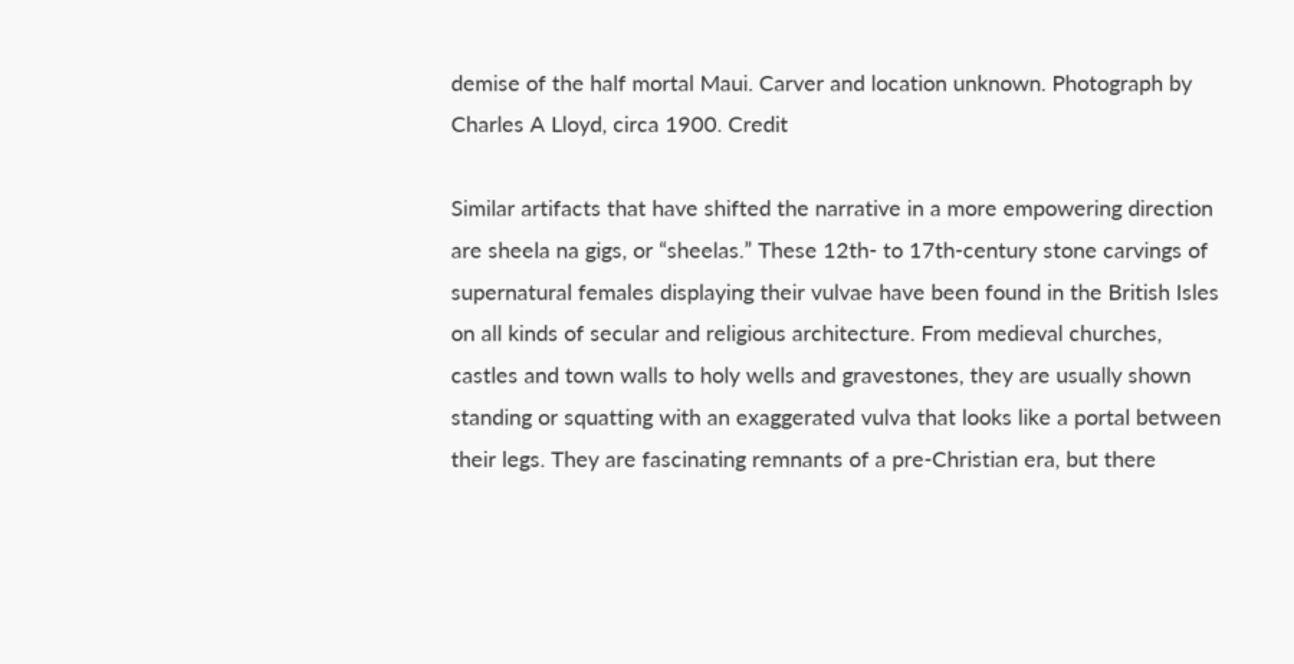demise of the half mortal Maui. Carver and location unknown. Photograph by Charles A Lloyd, circa 1900. Credit

Similar artifacts that have shifted the narrative in a more empowering direction are sheela na gigs, or “sheelas.” These 12th- to 17th-century stone carvings of supernatural females displaying their vulvae have been found in the British Isles on all kinds of secular and religious architecture. From medieval churches, castles and town walls to holy wells and gravestones, they are usually shown standing or squatting with an exaggerated vulva that looks like a portal between their legs. They are fascinating remnants of a pre-Christian era, but there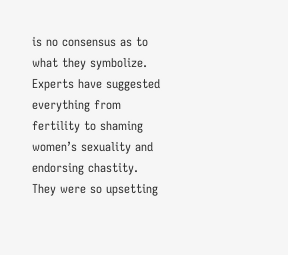is no consensus as to what they symbolize. Experts have suggested everything from fertility to shaming women’s sexuality and endorsing chastity. They were so upsetting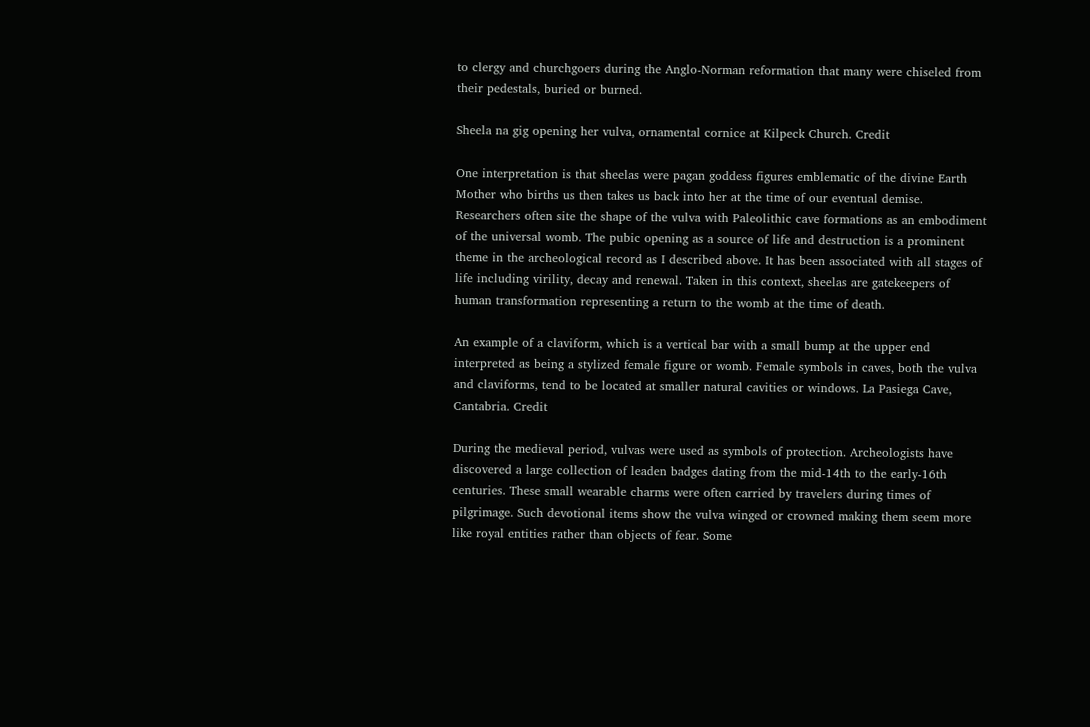to clergy and churchgoers during the Anglo-Norman reformation that many were chiseled from their pedestals, buried or burned.

Sheela na gig opening her vulva, ornamental cornice at Kilpeck Church. Credit

One interpretation is that sheelas were pagan goddess figures emblematic of the divine Earth Mother who births us then takes us back into her at the time of our eventual demise. Researchers often site the shape of the vulva with Paleolithic cave formations as an embodiment of the universal womb. The pubic opening as a source of life and destruction is a prominent theme in the archeological record as I described above. It has been associated with all stages of life including virility, decay and renewal. Taken in this context, sheelas are gatekeepers of human transformation representing a return to the womb at the time of death.

An example of a claviform, which is a vertical bar with a small bump at the upper end interpreted as being a stylized female figure or womb. Female symbols in caves, both the vulva and claviforms, tend to be located at smaller natural cavities or windows. La Pasiega Cave, Cantabria. Credit

During the medieval period, vulvas were used as symbols of protection. Archeologists have discovered a large collection of leaden badges dating from the mid-14th to the early-16th centuries. These small wearable charms were often carried by travelers during times of pilgrimage. Such devotional items show the vulva winged or crowned making them seem more like royal entities rather than objects of fear. Some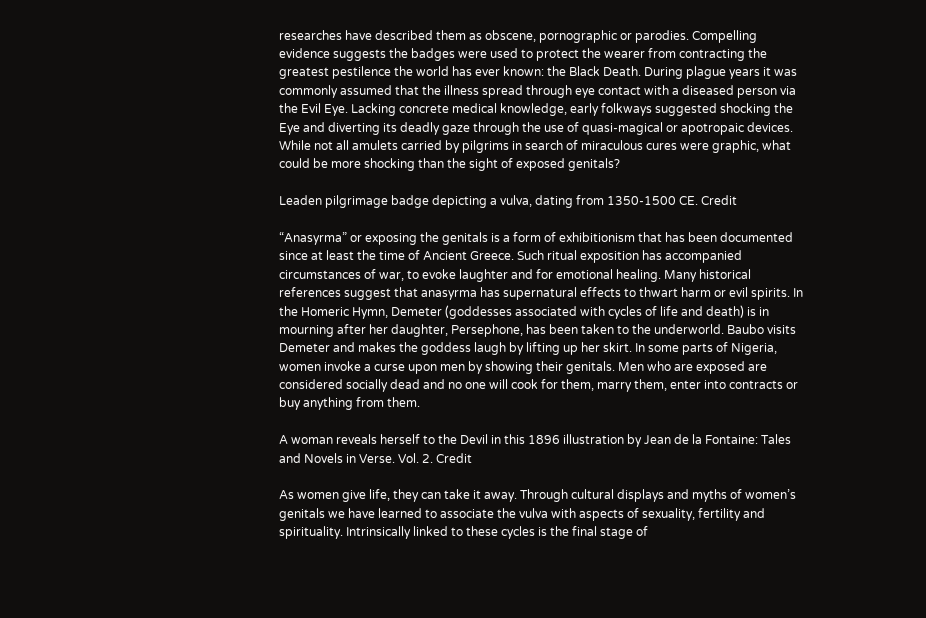researches have described them as obscene, pornographic or parodies. Compelling evidence suggests the badges were used to protect the wearer from contracting the greatest pestilence the world has ever known: the Black Death. During plague years it was commonly assumed that the illness spread through eye contact with a diseased person via the Evil Eye. Lacking concrete medical knowledge, early folkways suggested shocking the Eye and diverting its deadly gaze through the use of quasi-magical or apotropaic devices. While not all amulets carried by pilgrims in search of miraculous cures were graphic, what could be more shocking than the sight of exposed genitals?

Leaden pilgrimage badge depicting a vulva, dating from 1350-1500 CE. Credit

“Anasyrma” or exposing the genitals is a form of exhibitionism that has been documented since at least the time of Ancient Greece. Such ritual exposition has accompanied circumstances of war, to evoke laughter and for emotional healing. Many historical references suggest that anasyrma has supernatural effects to thwart harm or evil spirits. In the Homeric Hymn, Demeter (goddesses associated with cycles of life and death) is in mourning after her daughter, Persephone, has been taken to the underworld. Baubo visits Demeter and makes the goddess laugh by lifting up her skirt. In some parts of Nigeria, women invoke a curse upon men by showing their genitals. Men who are exposed are considered socially dead and no one will cook for them, marry them, enter into contracts or buy anything from them.

A woman reveals herself to the Devil in this 1896 illustration by Jean de la Fontaine: Tales and Novels in Verse. Vol. 2. Credit

As women give life, they can take it away. Through cultural displays and myths of women’s genitals we have learned to associate the vulva with aspects of sexuality, fertility and spirituality. Intrinsically linked to these cycles is the final stage of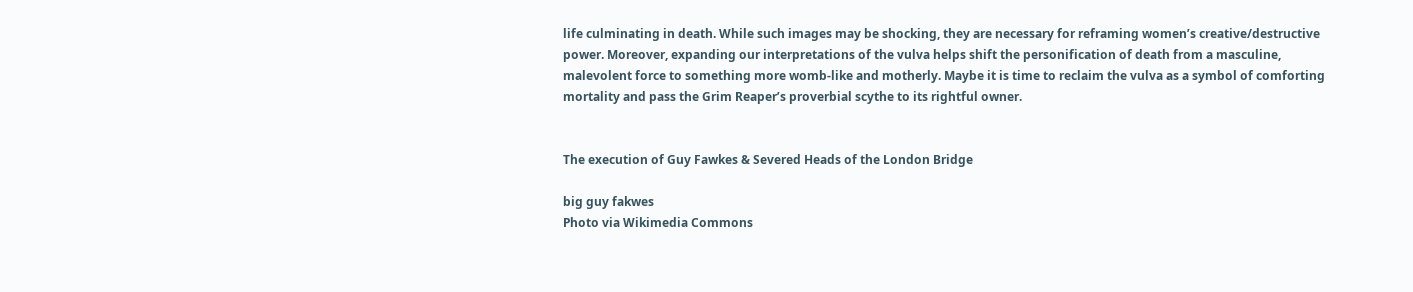life culminating in death. While such images may be shocking, they are necessary for reframing women’s creative/destructive power. Moreover, expanding our interpretations of the vulva helps shift the personification of death from a masculine, malevolent force to something more womb-like and motherly. Maybe it is time to reclaim the vulva as a symbol of comforting mortality and pass the Grim Reaper’s proverbial scythe to its rightful owner.


The execution of Guy Fawkes & Severed Heads of the London Bridge

big guy fakwes
Photo via Wikimedia Commons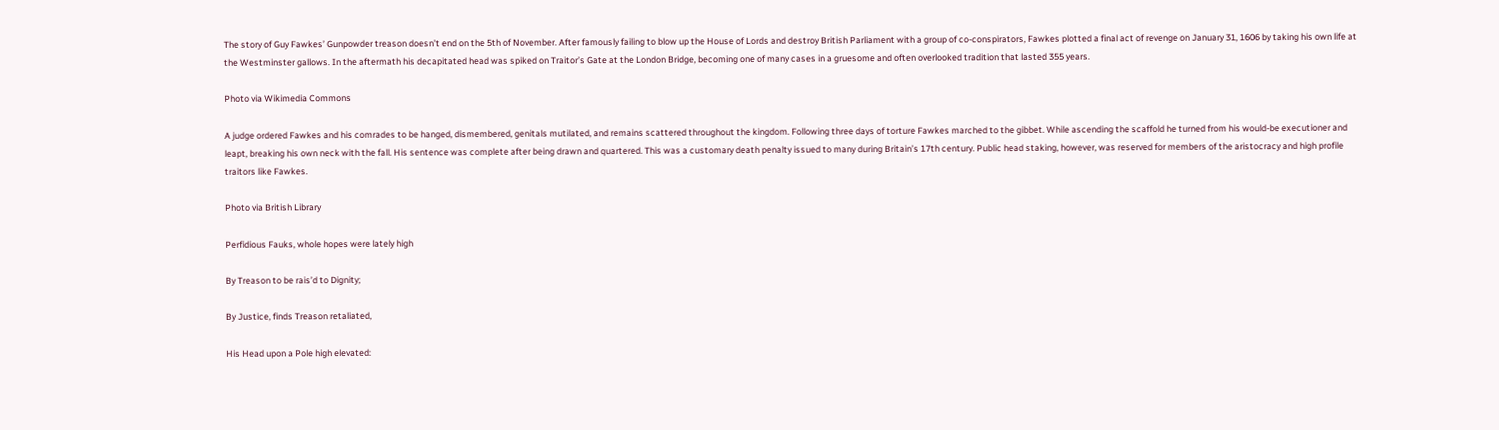The story of Guy Fawkes’ Gunpowder treason doesn’t end on the 5th of November. After famously failing to blow up the House of Lords and destroy British Parliament with a group of co-conspirators, Fawkes plotted a final act of revenge on January 31, 1606 by taking his own life at the Westminster gallows. In the aftermath his decapitated head was spiked on Traitor’s Gate at the London Bridge, becoming one of many cases in a gruesome and often overlooked tradition that lasted 355 years.

Photo via Wikimedia Commons

A judge ordered Fawkes and his comrades to be hanged, dismembered, genitals mutilated, and remains scattered throughout the kingdom. Following three days of torture Fawkes marched to the gibbet. While ascending the scaffold he turned from his would-be executioner and leapt, breaking his own neck with the fall. His sentence was complete after being drawn and quartered. This was a customary death penalty issued to many during Britain’s 17th century. Public head staking, however, was reserved for members of the aristocracy and high profile traitors like Fawkes.

Photo via British Library

Perfidious Fauks, whole hopes were lately high

By Treason to be rais’d to Dignity;

By Justice, finds Treason retaliated,

His Head upon a Pole high elevated: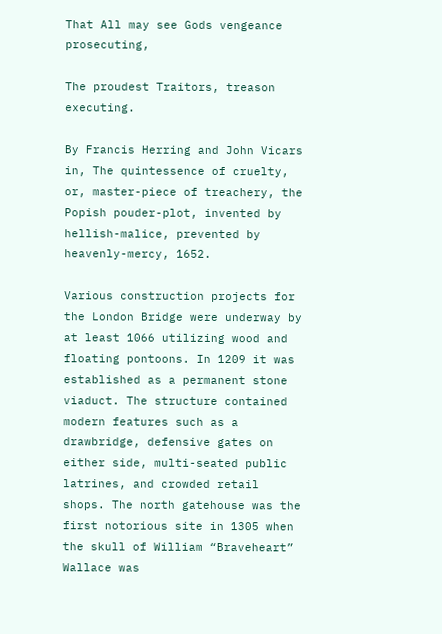That All may see Gods vengeance prosecuting,

The proudest Traitors, treason executing.

By Francis Herring and John Vicars in, The quintessence of cruelty, or, master-piece of treachery, the Popish pouder-plot, invented by hellish-malice, prevented by heavenly-mercy, 1652.

Various construction projects for the London Bridge were underway by at least 1066 utilizing wood and floating pontoons. In 1209 it was established as a permanent stone viaduct. The structure contained modern features such as a drawbridge, defensive gates on either side, multi-seated public latrines, and crowded retail shops. The north gatehouse was the first notorious site in 1305 when the skull of William “Braveheart” Wallace was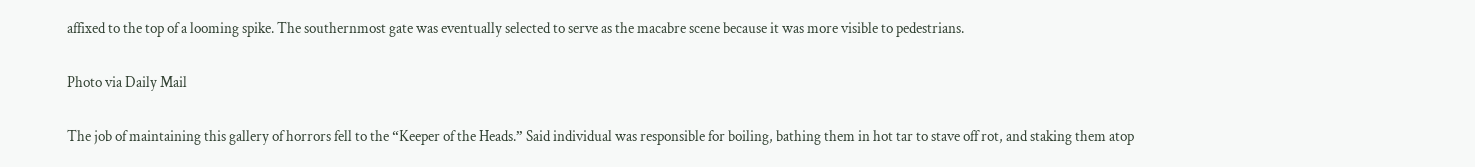affixed to the top of a looming spike. The southernmost gate was eventually selected to serve as the macabre scene because it was more visible to pedestrians.

Photo via Daily Mail

The job of maintaining this gallery of horrors fell to the “Keeper of the Heads.” Said individual was responsible for boiling, bathing them in hot tar to stave off rot, and staking them atop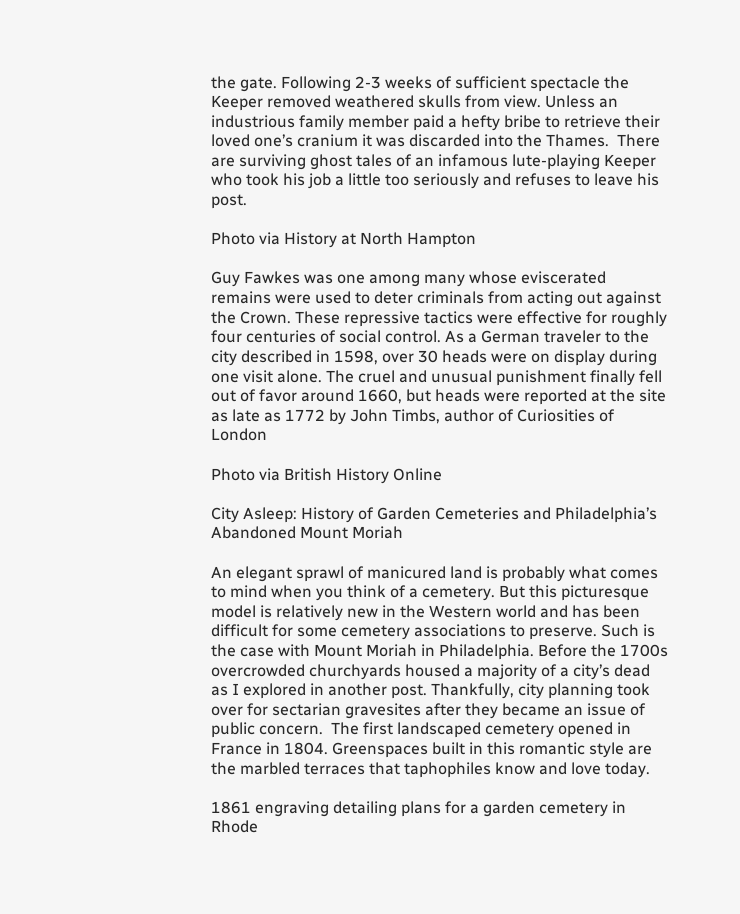the gate. Following 2-3 weeks of sufficient spectacle the Keeper removed weathered skulls from view. Unless an industrious family member paid a hefty bribe to retrieve their loved one’s cranium it was discarded into the Thames.  There are surviving ghost tales of an infamous lute-playing Keeper who took his job a little too seriously and refuses to leave his post.

Photo via History at North Hampton

Guy Fawkes was one among many whose eviscerated remains were used to deter criminals from acting out against the Crown. These repressive tactics were effective for roughly four centuries of social control. As a German traveler to the city described in 1598, over 30 heads were on display during one visit alone. The cruel and unusual punishment finally fell out of favor around 1660, but heads were reported at the site as late as 1772 by John Timbs, author of Curiosities of London

Photo via British History Online

City Asleep: History of Garden Cemeteries and Philadelphia’s Abandoned Mount Moriah

An elegant sprawl of manicured land is probably what comes to mind when you think of a cemetery. But this picturesque model is relatively new in the Western world and has been difficult for some cemetery associations to preserve. Such is the case with Mount Moriah in Philadelphia. Before the 1700s overcrowded churchyards housed a majority of a city’s dead as I explored in another post. Thankfully, city planning took over for sectarian gravesites after they became an issue of public concern.  The first landscaped cemetery opened in France in 1804. Greenspaces built in this romantic style are the marbled terraces that taphophiles know and love today.

1861 engraving detailing plans for a garden cemetery in Rhode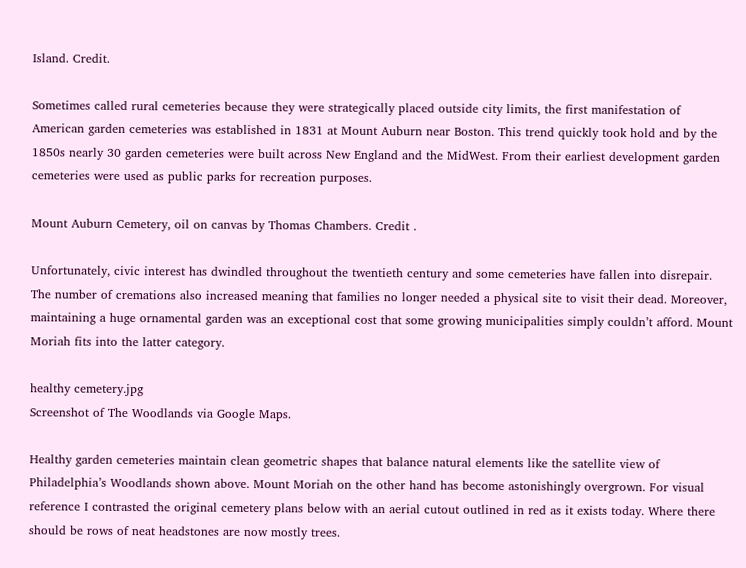Island. Credit.

Sometimes called rural cemeteries because they were strategically placed outside city limits, the first manifestation of American garden cemeteries was established in 1831 at Mount Auburn near Boston. This trend quickly took hold and by the 1850s nearly 30 garden cemeteries were built across New England and the MidWest. From their earliest development garden cemeteries were used as public parks for recreation purposes.

Mount Auburn Cemetery, oil on canvas by Thomas Chambers. Credit .

Unfortunately, civic interest has dwindled throughout the twentieth century and some cemeteries have fallen into disrepair. The number of cremations also increased meaning that families no longer needed a physical site to visit their dead. Moreover, maintaining a huge ornamental garden was an exceptional cost that some growing municipalities simply couldn’t afford. Mount Moriah fits into the latter category.

healthy cemetery.jpg
Screenshot of The Woodlands via Google Maps.

Healthy garden cemeteries maintain clean geometric shapes that balance natural elements like the satellite view of Philadelphia’s Woodlands shown above. Mount Moriah on the other hand has become astonishingly overgrown. For visual reference I contrasted the original cemetery plans below with an aerial cutout outlined in red as it exists today. Where there should be rows of neat headstones are now mostly trees.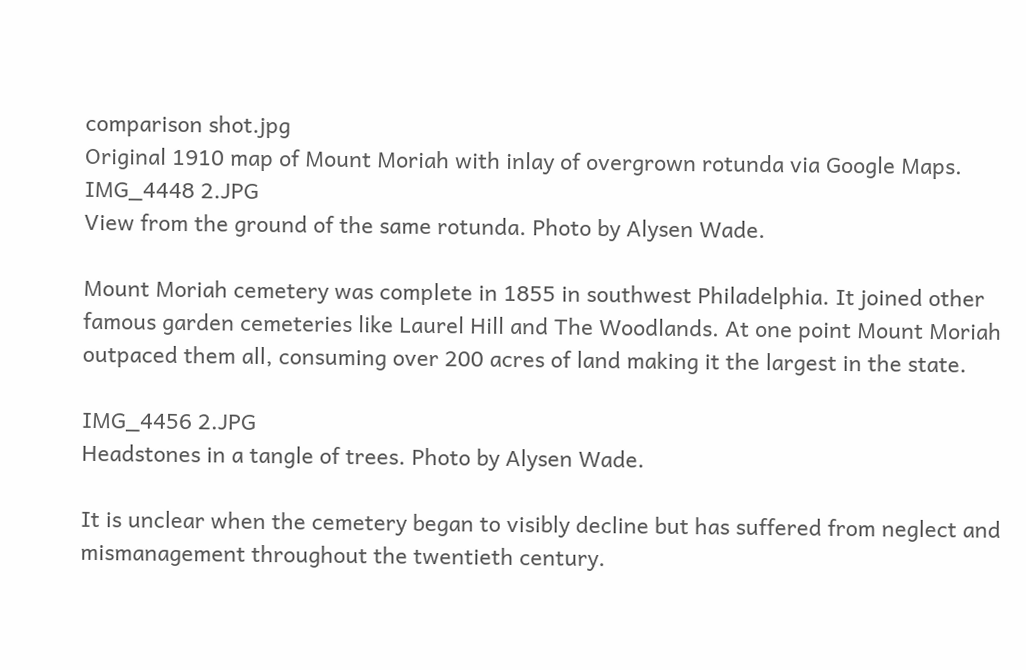comparison shot.jpg
Original 1910 map of Mount Moriah with inlay of overgrown rotunda via Google Maps.
IMG_4448 2.JPG
View from the ground of the same rotunda. Photo by Alysen Wade.

Mount Moriah cemetery was complete in 1855 in southwest Philadelphia. It joined other famous garden cemeteries like Laurel Hill and The Woodlands. At one point Mount Moriah outpaced them all, consuming over 200 acres of land making it the largest in the state.

IMG_4456 2.JPG
Headstones in a tangle of trees. Photo by Alysen Wade.

It is unclear when the cemetery began to visibly decline but has suffered from neglect and mismanagement throughout the twentieth century.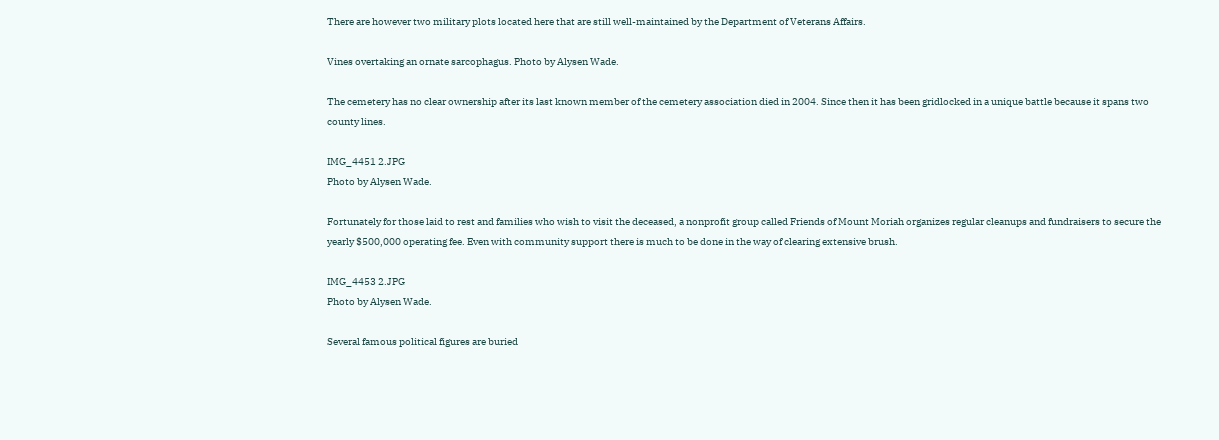There are however two military plots located here that are still well-maintained by the Department of Veterans Affairs.

Vines overtaking an ornate sarcophagus. Photo by Alysen Wade.

The cemetery has no clear ownership after its last known member of the cemetery association died in 2004. Since then it has been gridlocked in a unique battle because it spans two county lines.

IMG_4451 2.JPG
Photo by Alysen Wade.

Fortunately for those laid to rest and families who wish to visit the deceased, a nonprofit group called Friends of Mount Moriah organizes regular cleanups and fundraisers to secure the yearly $500,000 operating fee. Even with community support there is much to be done in the way of clearing extensive brush.

IMG_4453 2.JPG
Photo by Alysen Wade.

Several famous political figures are buried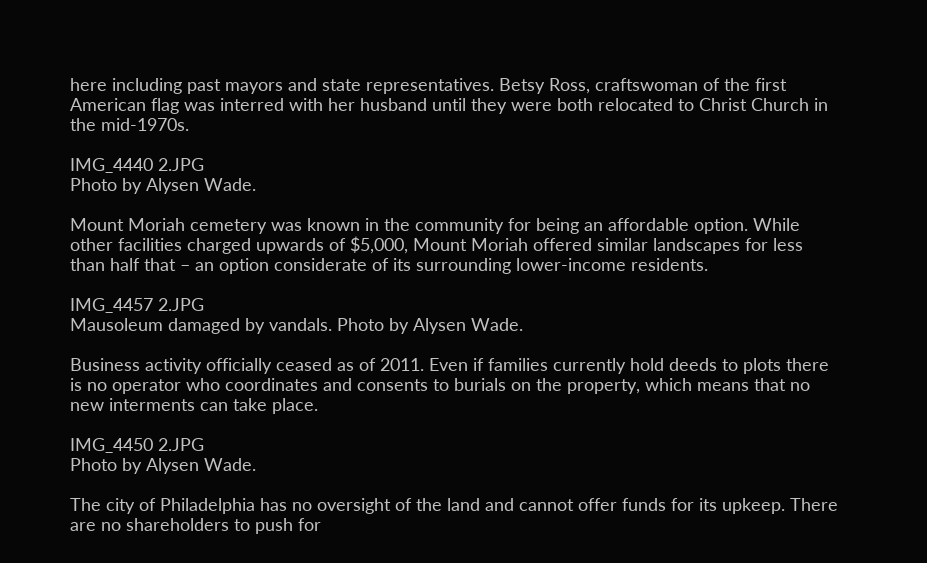here including past mayors and state representatives. Betsy Ross, craftswoman of the first American flag was interred with her husband until they were both relocated to Christ Church in the mid-1970s.

IMG_4440 2.JPG
Photo by Alysen Wade.

Mount Moriah cemetery was known in the community for being an affordable option. While other facilities charged upwards of $5,000, Mount Moriah offered similar landscapes for less than half that – an option considerate of its surrounding lower-income residents.

IMG_4457 2.JPG
Mausoleum damaged by vandals. Photo by Alysen Wade.

Business activity officially ceased as of 2011. Even if families currently hold deeds to plots there is no operator who coordinates and consents to burials on the property, which means that no new interments can take place.

IMG_4450 2.JPG
Photo by Alysen Wade.

The city of Philadelphia has no oversight of the land and cannot offer funds for its upkeep. There are no shareholders to push for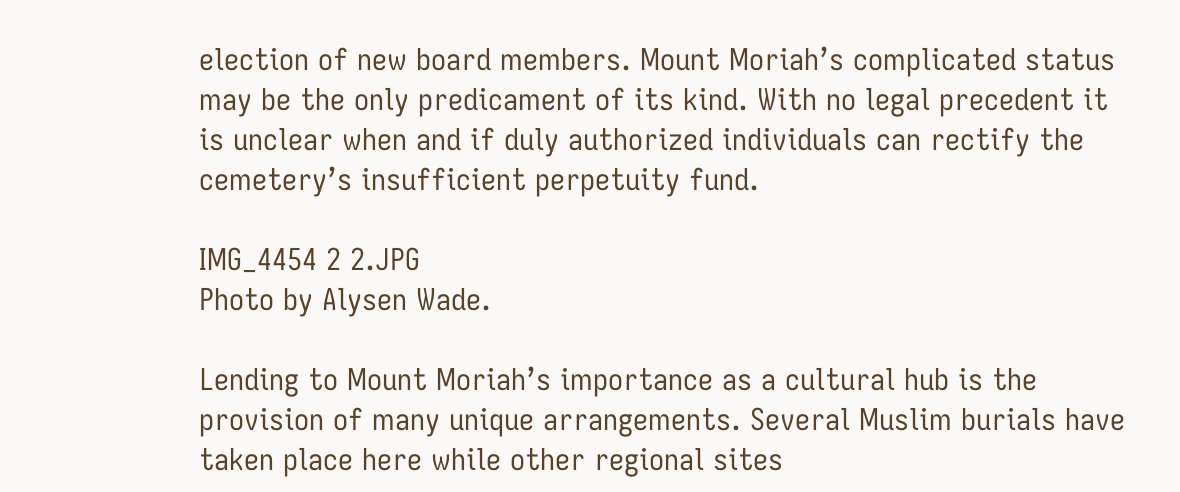election of new board members. Mount Moriah’s complicated status may be the only predicament of its kind. With no legal precedent it is unclear when and if duly authorized individuals can rectify the cemetery’s insufficient perpetuity fund.

IMG_4454 2 2.JPG
Photo by Alysen Wade.

Lending to Mount Moriah’s importance as a cultural hub is the provision of many unique arrangements. Several Muslim burials have taken place here while other regional sites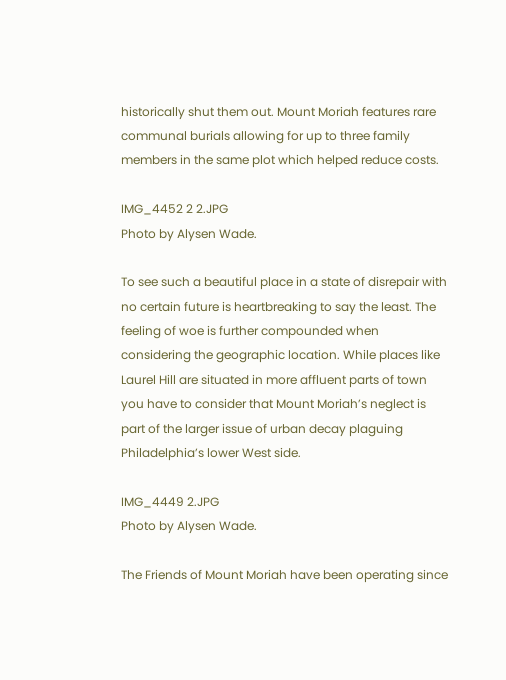historically shut them out. Mount Moriah features rare communal burials allowing for up to three family members in the same plot which helped reduce costs.

IMG_4452 2 2.JPG
Photo by Alysen Wade.

To see such a beautiful place in a state of disrepair with no certain future is heartbreaking to say the least. The feeling of woe is further compounded when considering the geographic location. While places like Laurel Hill are situated in more affluent parts of town you have to consider that Mount Moriah’s neglect is part of the larger issue of urban decay plaguing Philadelphia’s lower West side.

IMG_4449 2.JPG
Photo by Alysen Wade.

The Friends of Mount Moriah have been operating since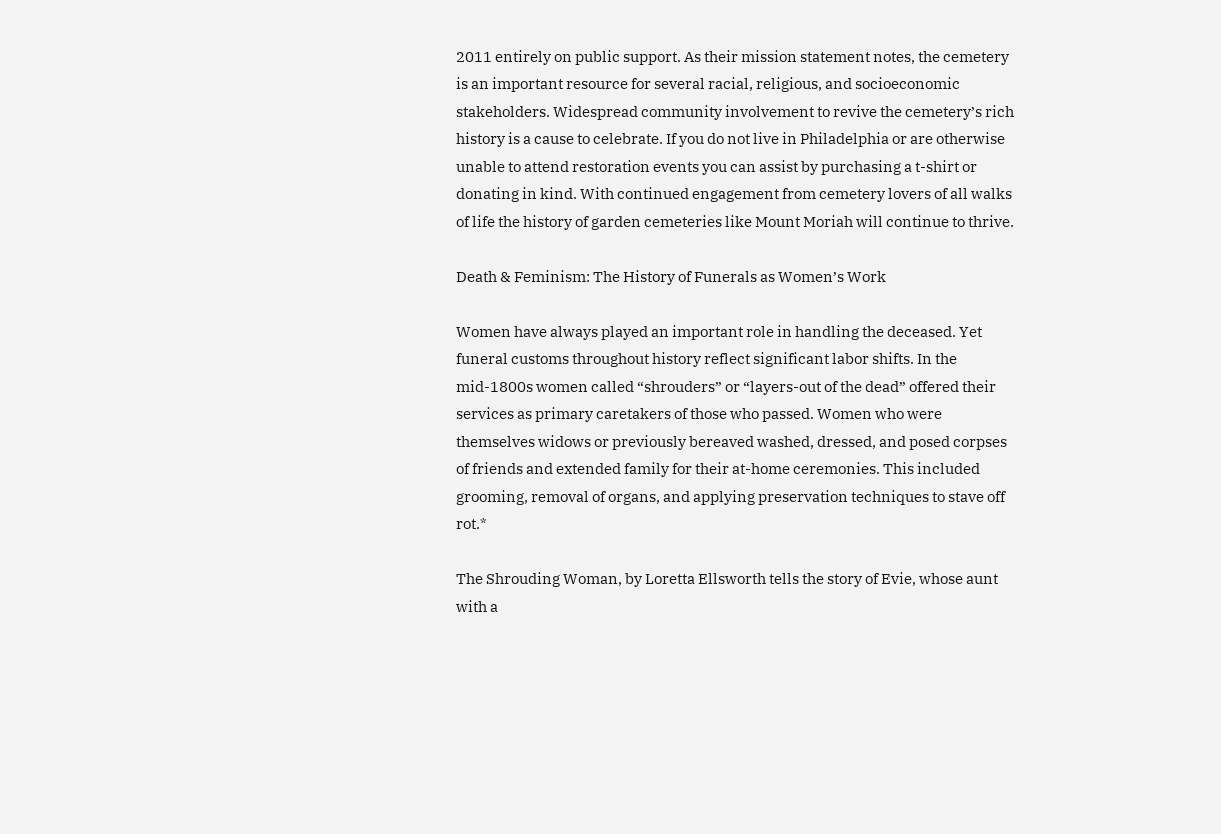2011 entirely on public support. As their mission statement notes, the cemetery is an important resource for several racial, religious, and socioeconomic stakeholders. Widespread community involvement to revive the cemetery’s rich history is a cause to celebrate. If you do not live in Philadelphia or are otherwise unable to attend restoration events you can assist by purchasing a t-shirt or donating in kind. With continued engagement from cemetery lovers of all walks of life the history of garden cemeteries like Mount Moriah will continue to thrive.

Death & Feminism: The History of Funerals as Women’s Work

Women have always played an important role in handling the deceased. Yet funeral customs throughout history reflect significant labor shifts. In the mid-1800s women called “shrouders” or “layers-out of the dead” offered their services as primary caretakers of those who passed. Women who were themselves widows or previously bereaved washed, dressed, and posed corpses of friends and extended family for their at-home ceremonies. This included grooming, removal of organs, and applying preservation techniques to stave off rot.*

The Shrouding Woman, by Loretta Ellsworth tells the story of Evie, whose aunt with a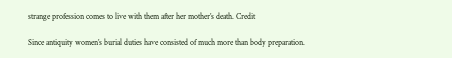strange profession comes to live with them after her mother’s death. Credit

Since antiquity women’s burial duties have consisted of much more than body preparation.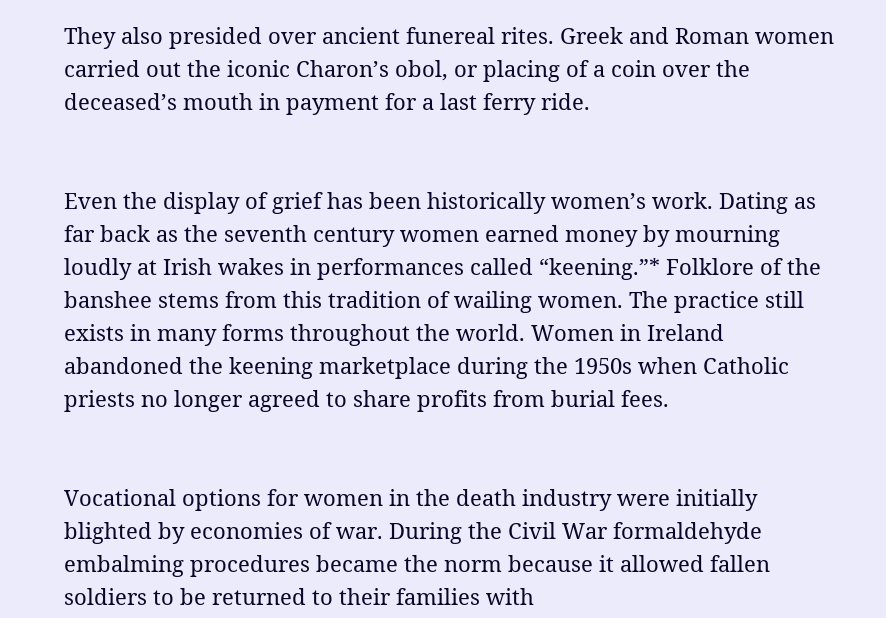They also presided over ancient funereal rites. Greek and Roman women carried out the iconic Charon’s obol, or placing of a coin over the deceased’s mouth in payment for a last ferry ride.


Even the display of grief has been historically women’s work. Dating as far back as the seventh century women earned money by mourning loudly at Irish wakes in performances called “keening.”* Folklore of the banshee stems from this tradition of wailing women. The practice still exists in many forms throughout the world. Women in Ireland abandoned the keening marketplace during the 1950s when Catholic priests no longer agreed to share profits from burial fees.


Vocational options for women in the death industry were initially blighted by economies of war. During the Civil War formaldehyde embalming procedures became the norm because it allowed fallen soldiers to be returned to their families with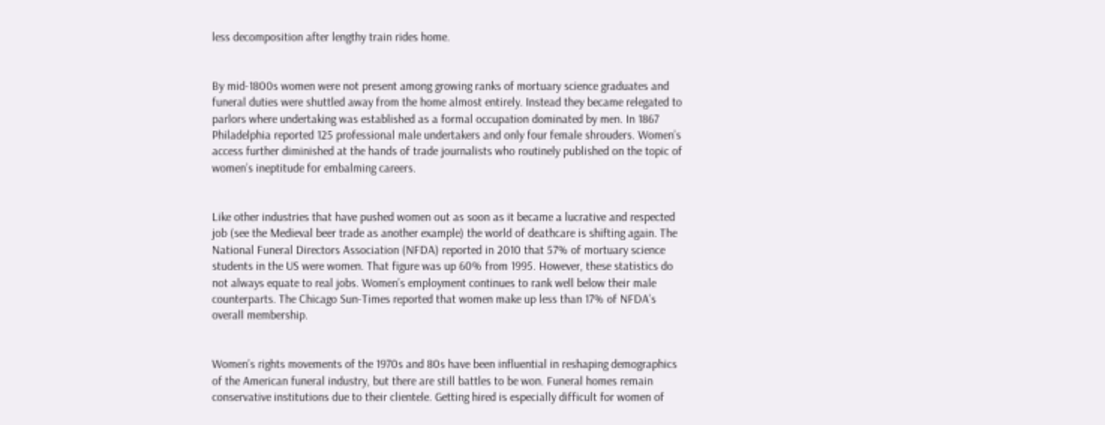less decomposition after lengthy train rides home.


By mid-1800s women were not present among growing ranks of mortuary science graduates and funeral duties were shuttled away from the home almost entirely. Instead they became relegated to parlors where undertaking was established as a formal occupation dominated by men. In 1867 Philadelphia reported 125 professional male undertakers and only four female shrouders. Women’s access further diminished at the hands of trade journalists who routinely published on the topic of women’s ineptitude for embalming careers.


Like other industries that have pushed women out as soon as it became a lucrative and respected job (see the Medieval beer trade as another example) the world of deathcare is shifting again. The National Funeral Directors Association (NFDA) reported in 2010 that 57% of mortuary science students in the US were women. That figure was up 60% from 1995. However, these statistics do not always equate to real jobs. Women’s employment continues to rank well below their male counterparts. The Chicago Sun-Times reported that women make up less than 17% of NFDA’s overall membership.


Women’s rights movements of the 1970s and 80s have been influential in reshaping demographics of the American funeral industry, but there are still battles to be won. Funeral homes remain conservative institutions due to their clientele. Getting hired is especially difficult for women of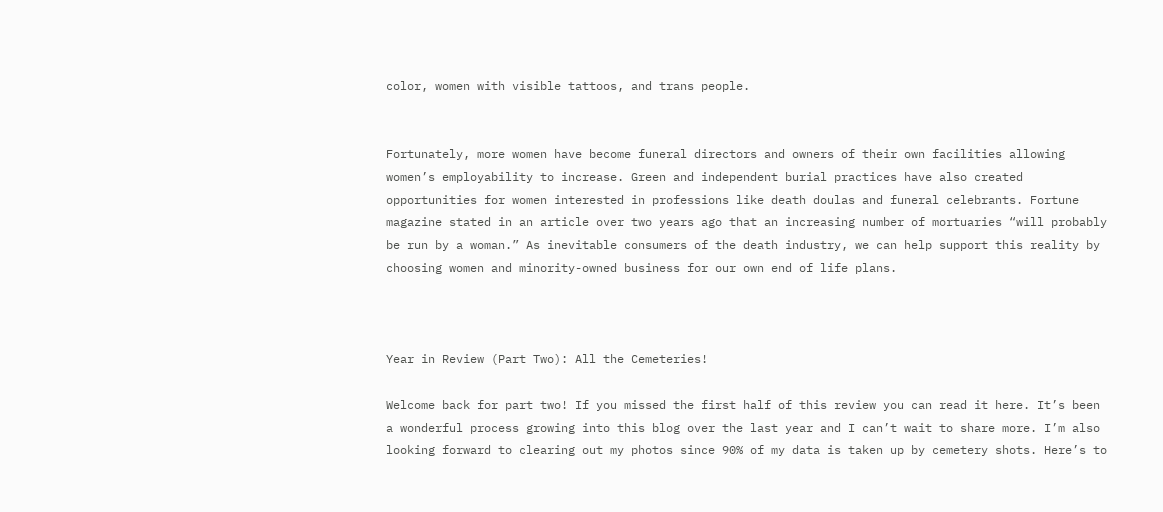color, women with visible tattoos, and trans people.


Fortunately, more women have become funeral directors and owners of their own facilities allowing women’s employability to increase. Green and independent burial practices have also created opportunities for women interested in professions like death doulas and funeral celebrants. Fortune magazine stated in an article over two years ago that an increasing number of mortuaries “will probably be run by a woman.” As inevitable consumers of the death industry, we can help support this reality by choosing women and minority-owned business for our own end of life plans.



Year in Review (Part Two): All the Cemeteries!

Welcome back for part two! If you missed the first half of this review you can read it here. It’s been a wonderful process growing into this blog over the last year and I can’t wait to share more. I’m also looking forward to clearing out my photos since 90% of my data is taken up by cemetery shots. Here’s to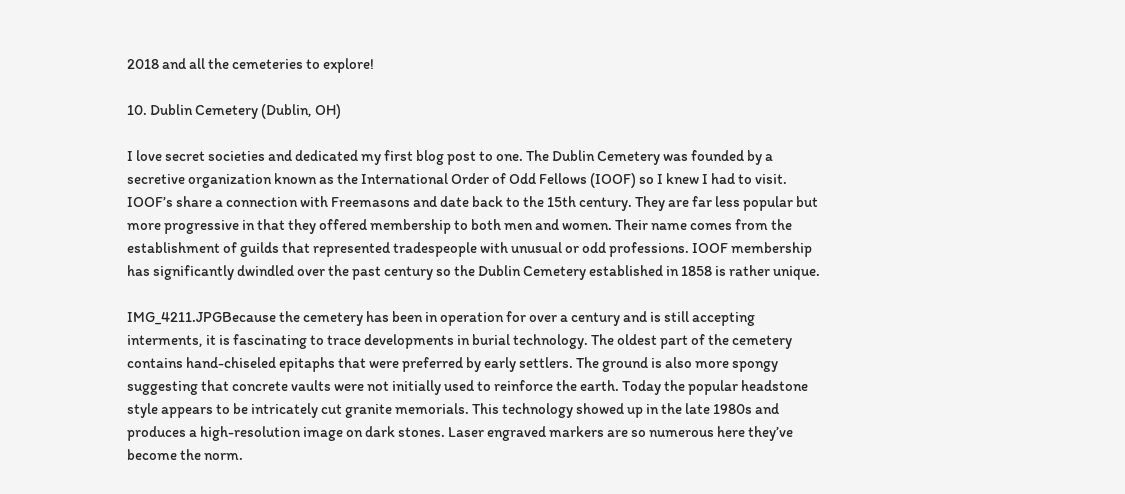2018 and all the cemeteries to explore!

10. Dublin Cemetery (Dublin, OH)

I love secret societies and dedicated my first blog post to one. The Dublin Cemetery was founded by a secretive organization known as the International Order of Odd Fellows (IOOF) so I knew I had to visit. IOOF’s share a connection with Freemasons and date back to the 15th century. They are far less popular but more progressive in that they offered membership to both men and women. Their name comes from the establishment of guilds that represented tradespeople with unusual or odd professions. IOOF membership has significantly dwindled over the past century so the Dublin Cemetery established in 1858 is rather unique.

IMG_4211.JPGBecause the cemetery has been in operation for over a century and is still accepting interments, it is fascinating to trace developments in burial technology. The oldest part of the cemetery contains hand-chiseled epitaphs that were preferred by early settlers. The ground is also more spongy suggesting that concrete vaults were not initially used to reinforce the earth. Today the popular headstone style appears to be intricately cut granite memorials. This technology showed up in the late 1980s and produces a high-resolution image on dark stones. Laser engraved markers are so numerous here they’ve become the norm.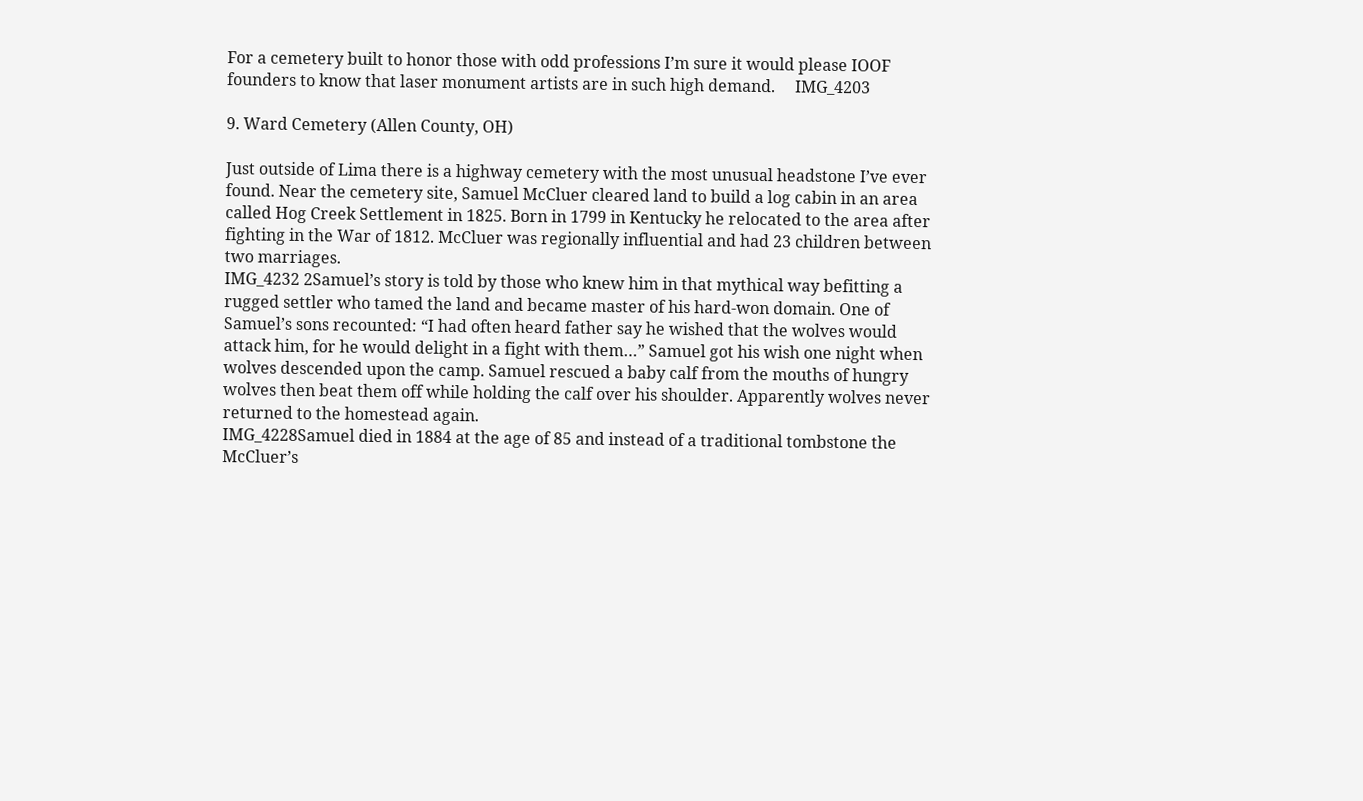For a cemetery built to honor those with odd professions I’m sure it would please IOOF founders to know that laser monument artists are in such high demand.     IMG_4203

9. Ward Cemetery (Allen County, OH)

Just outside of Lima there is a highway cemetery with the most unusual headstone I’ve ever found. Near the cemetery site, Samuel McCluer cleared land to build a log cabin in an area called Hog Creek Settlement in 1825. Born in 1799 in Kentucky he relocated to the area after fighting in the War of 1812. McCluer was regionally influential and had 23 children between two marriages.
IMG_4232 2Samuel’s story is told by those who knew him in that mythical way befitting a rugged settler who tamed the land and became master of his hard-won domain. One of Samuel’s sons recounted: “I had often heard father say he wished that the wolves would attack him, for he would delight in a fight with them…” Samuel got his wish one night when wolves descended upon the camp. Samuel rescued a baby calf from the mouths of hungry wolves then beat them off while holding the calf over his shoulder. Apparently wolves never returned to the homestead again.
IMG_4228Samuel died in 1884 at the age of 85 and instead of a traditional tombstone the McCluer’s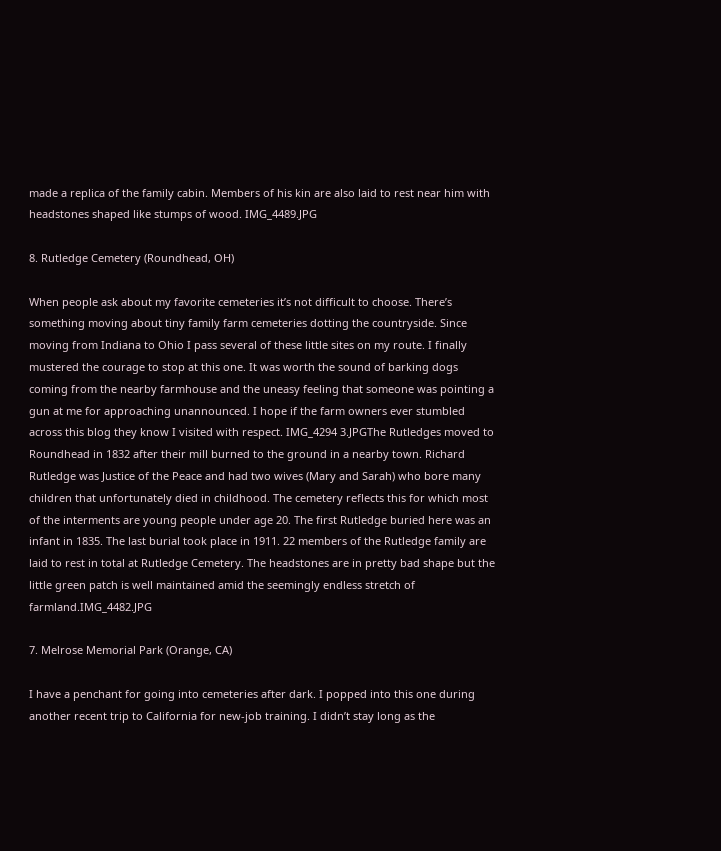made a replica of the family cabin. Members of his kin are also laid to rest near him with headstones shaped like stumps of wood. IMG_4489.JPG

8. Rutledge Cemetery (Roundhead, OH)

When people ask about my favorite cemeteries it’s not difficult to choose. There’s something moving about tiny family farm cemeteries dotting the countryside. Since moving from Indiana to Ohio I pass several of these little sites on my route. I finally mustered the courage to stop at this one. It was worth the sound of barking dogs coming from the nearby farmhouse and the uneasy feeling that someone was pointing a gun at me for approaching unannounced. I hope if the farm owners ever stumbled across this blog they know I visited with respect. IMG_4294 3.JPGThe Rutledges moved to Roundhead in 1832 after their mill burned to the ground in a nearby town. Richard Rutledge was Justice of the Peace and had two wives (Mary and Sarah) who bore many children that unfortunately died in childhood. The cemetery reflects this for which most of the interments are young people under age 20. The first Rutledge buried here was an infant in 1835. The last burial took place in 1911. 22 members of the Rutledge family are laid to rest in total at Rutledge Cemetery. The headstones are in pretty bad shape but the little green patch is well maintained amid the seemingly endless stretch of farmland.IMG_4482.JPG

7. Melrose Memorial Park (Orange, CA)

I have a penchant for going into cemeteries after dark. I popped into this one during another recent trip to California for new-job training. I didn’t stay long as the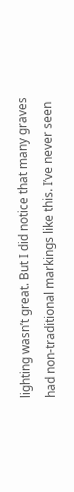lighting wasn’t great. But I did notice that many graves had non-traditional markings like this. I’ve never seen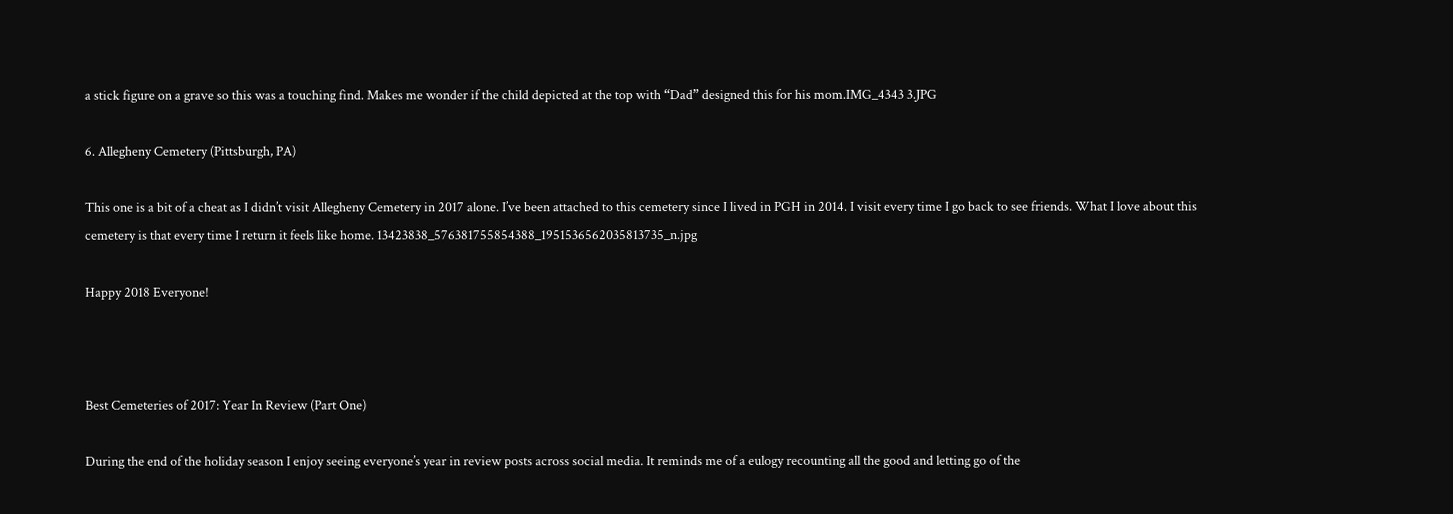a stick figure on a grave so this was a touching find. Makes me wonder if the child depicted at the top with “Dad” designed this for his mom.IMG_4343 3.JPG

6. Allegheny Cemetery (Pittsburgh, PA)

This one is a bit of a cheat as I didn’t visit Allegheny Cemetery in 2017 alone. I’ve been attached to this cemetery since I lived in PGH in 2014. I visit every time I go back to see friends. What I love about this cemetery is that every time I return it feels like home. 13423838_576381755854388_1951536562035813735_n.jpg

Happy 2018 Everyone!



Best Cemeteries of 2017: Year In Review (Part One)

During the end of the holiday season I enjoy seeing everyone’s year in review posts across social media. It reminds me of a eulogy recounting all the good and letting go of the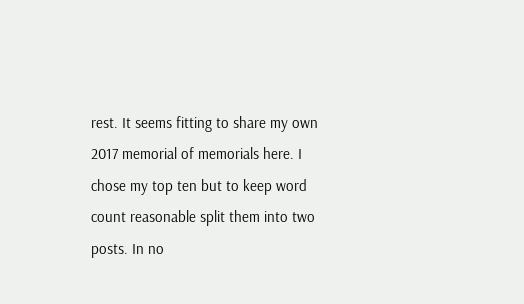rest. It seems fitting to share my own 2017 memorial of memorials here. I chose my top ten but to keep word count reasonable split them into two posts. In no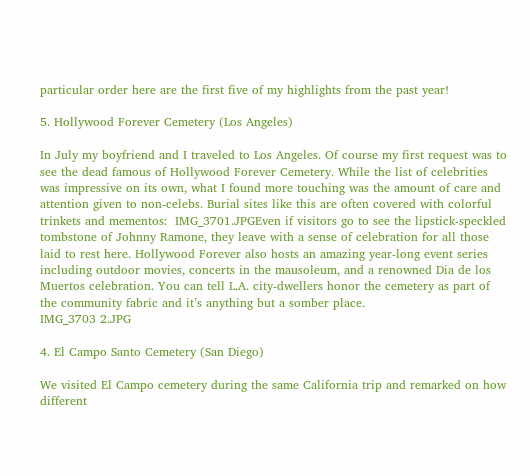particular order here are the first five of my highlights from the past year!

5. Hollywood Forever Cemetery (Los Angeles)

In July my boyfriend and I traveled to Los Angeles. Of course my first request was to see the dead famous of Hollywood Forever Cemetery. While the list of celebrities was impressive on its own, what I found more touching was the amount of care and attention given to non-celebs. Burial sites like this are often covered with colorful trinkets and mementos:  IMG_3701.JPGEven if visitors go to see the lipstick-speckled tombstone of Johnny Ramone, they leave with a sense of celebration for all those laid to rest here. Hollywood Forever also hosts an amazing year-long event series including outdoor movies, concerts in the mausoleum, and a renowned Dia de los Muertos celebration. You can tell L.A. city-dwellers honor the cemetery as part of the community fabric and it’s anything but a somber place.
IMG_3703 2.JPG

4. El Campo Santo Cemetery (San Diego)

We visited El Campo cemetery during the same California trip and remarked on how different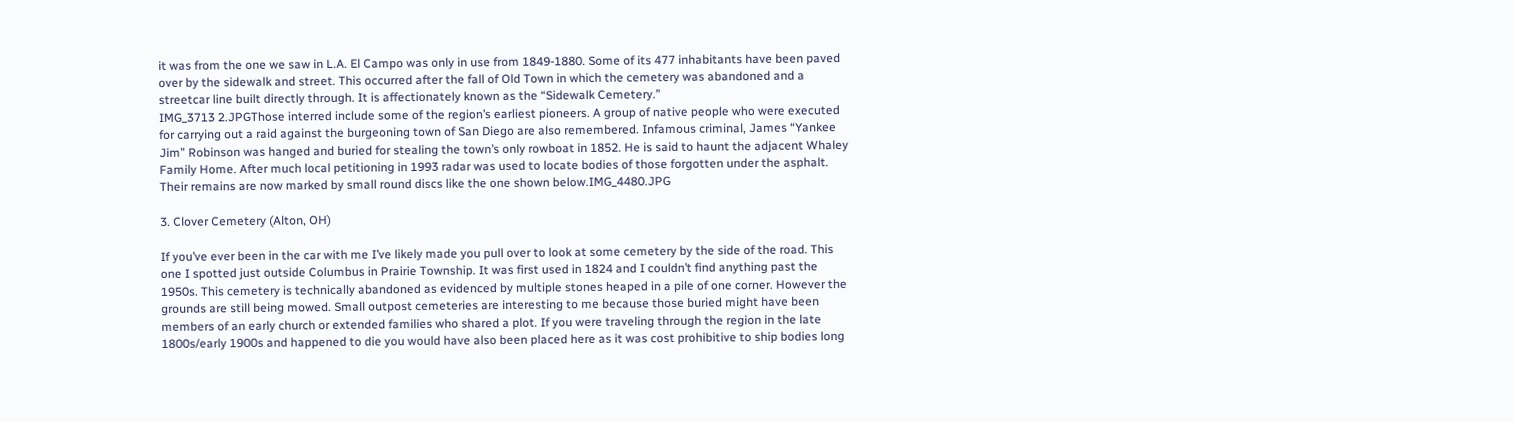it was from the one we saw in L.A. El Campo was only in use from 1849-1880. Some of its 477 inhabitants have been paved over by the sidewalk and street. This occurred after the fall of Old Town in which the cemetery was abandoned and a streetcar line built directly through. It is affectionately known as the “Sidewalk Cemetery.”
IMG_3713 2.JPGThose interred include some of the region’s earliest pioneers. A group of native people who were executed for carrying out a raid against the burgeoning town of San Diego are also remembered. Infamous criminal, James “Yankee Jim” Robinson was hanged and buried for stealing the town’s only rowboat in 1852. He is said to haunt the adjacent Whaley Family Home. After much local petitioning in 1993 radar was used to locate bodies of those forgotten under the asphalt. Their remains are now marked by small round discs like the one shown below.IMG_4480.JPG

3. Clover Cemetery (Alton, OH)

If you’ve ever been in the car with me I’ve likely made you pull over to look at some cemetery by the side of the road. This one I spotted just outside Columbus in Prairie Township. It was first used in 1824 and I couldn’t find anything past the 1950s. This cemetery is technically abandoned as evidenced by multiple stones heaped in a pile of one corner. However the grounds are still being mowed. Small outpost cemeteries are interesting to me because those buried might have been members of an early church or extended families who shared a plot. If you were traveling through the region in the late 1800s/early 1900s and happened to die you would have also been placed here as it was cost prohibitive to ship bodies long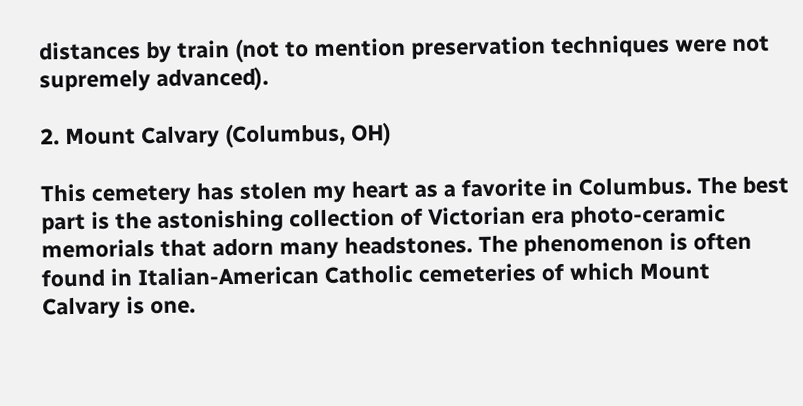distances by train (not to mention preservation techniques were not supremely advanced).

2. Mount Calvary (Columbus, OH)

This cemetery has stolen my heart as a favorite in Columbus. The best part is the astonishing collection of Victorian era photo-ceramic memorials that adorn many headstones. The phenomenon is often found in Italian-American Catholic cemeteries of which Mount Calvary is one.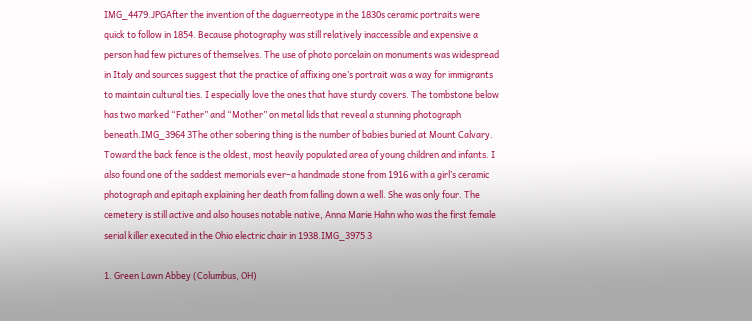IMG_4479.JPGAfter the invention of the daguerreotype in the 1830s ceramic portraits were quick to follow in 1854. Because photography was still relatively inaccessible and expensive a person had few pictures of themselves. The use of photo porcelain on monuments was widespread in Italy and sources suggest that the practice of affixing one’s portrait was a way for immigrants to maintain cultural ties. I especially love the ones that have sturdy covers. The tombstone below has two marked “Father” and “Mother” on metal lids that reveal a stunning photograph beneath.IMG_3964 3The other sobering thing is the number of babies buried at Mount Calvary. Toward the back fence is the oldest, most heavily populated area of young children and infants. I also found one of the saddest memorials ever–a handmade stone from 1916 with a girl’s ceramic photograph and epitaph explaining her death from falling down a well. She was only four. The cemetery is still active and also houses notable native, Anna Marie Hahn who was the first female serial killer executed in the Ohio electric chair in 1938.IMG_3975 3

1. Green Lawn Abbey (Columbus, OH)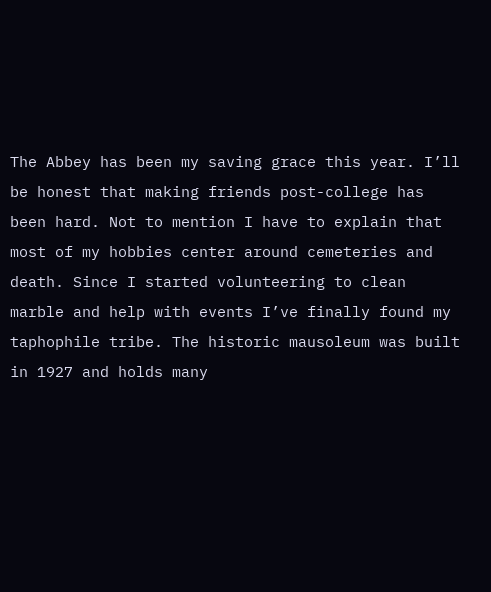The Abbey has been my saving grace this year. I’ll be honest that making friends post-college has been hard. Not to mention I have to explain that most of my hobbies center around cemeteries and death. Since I started volunteering to clean marble and help with events I’ve finally found my taphophile tribe. The historic mausoleum was built in 1927 and holds many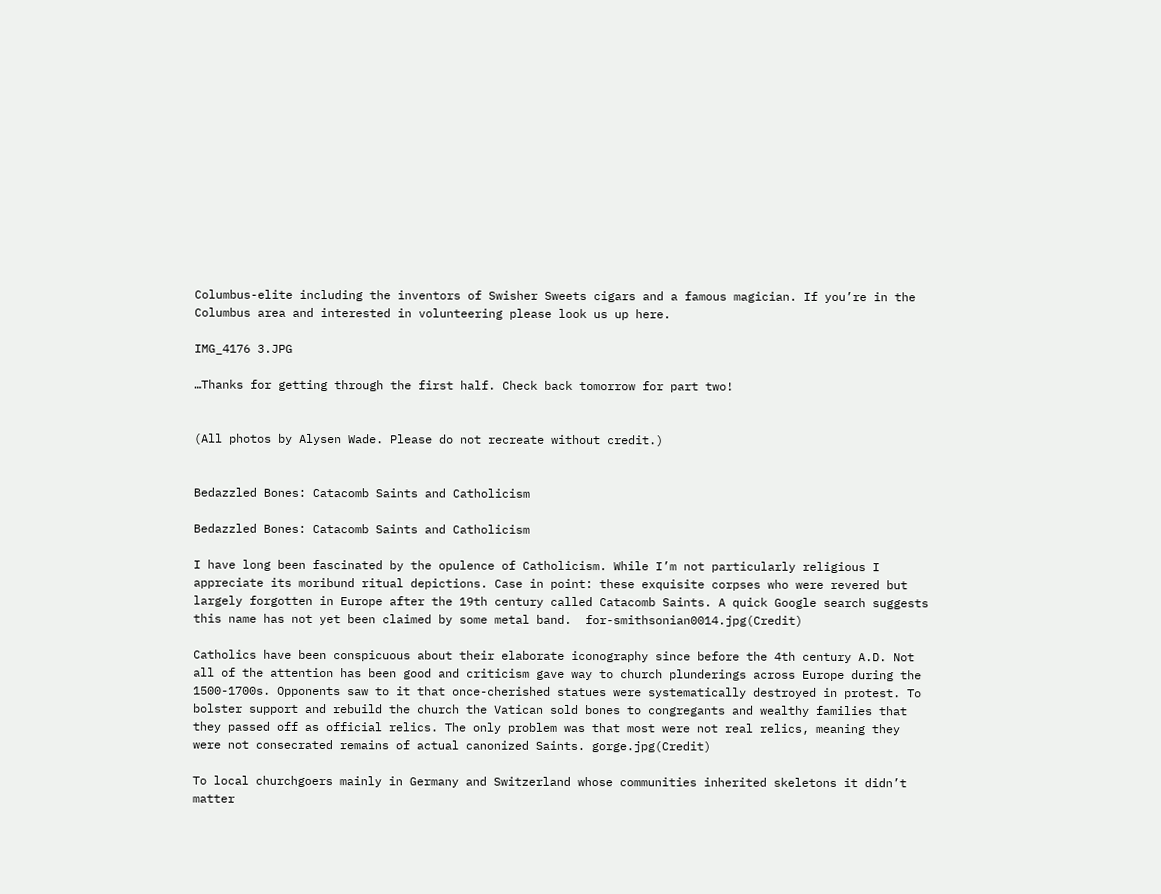Columbus-elite including the inventors of Swisher Sweets cigars and a famous magician. If you’re in the Columbus area and interested in volunteering please look us up here.

IMG_4176 3.JPG

…Thanks for getting through the first half. Check back tomorrow for part two!


(All photos by Alysen Wade. Please do not recreate without credit.)


Bedazzled Bones: Catacomb Saints and Catholicism

Bedazzled Bones: Catacomb Saints and Catholicism

I have long been fascinated by the opulence of Catholicism. While I’m not particularly religious I appreciate its moribund ritual depictions. Case in point: these exquisite corpses who were revered but largely forgotten in Europe after the 19th century called Catacomb Saints. A quick Google search suggests this name has not yet been claimed by some metal band.  for-smithsonian0014.jpg(Credit)

Catholics have been conspicuous about their elaborate iconography since before the 4th century A.D. Not all of the attention has been good and criticism gave way to church plunderings across Europe during the 1500-1700s. Opponents saw to it that once-cherished statues were systematically destroyed in protest. To bolster support and rebuild the church the Vatican sold bones to congregants and wealthy families that they passed off as official relics. The only problem was that most were not real relics, meaning they were not consecrated remains of actual canonized Saints. gorge.jpg(Credit)

To local churchgoers mainly in Germany and Switzerland whose communities inherited skeletons it didn’t matter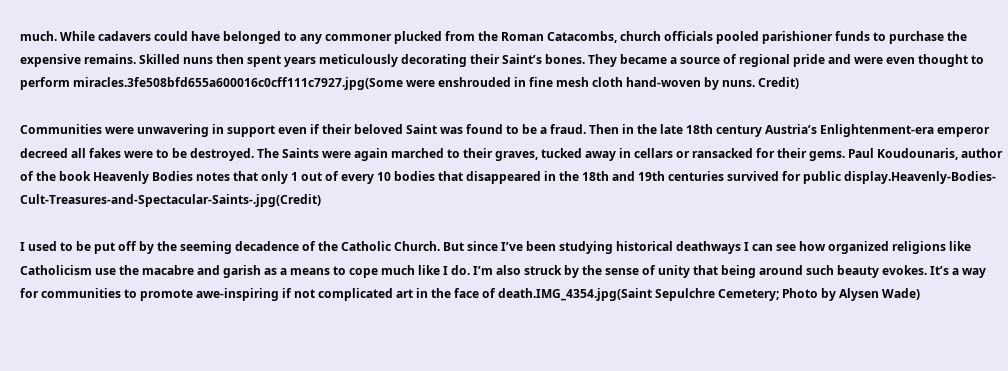much. While cadavers could have belonged to any commoner plucked from the Roman Catacombs, church officials pooled parishioner funds to purchase the expensive remains. Skilled nuns then spent years meticulously decorating their Saint’s bones. They became a source of regional pride and were even thought to perform miracles.3fe508bfd655a600016c0cff111c7927.jpg(Some were enshrouded in fine mesh cloth hand-woven by nuns. Credit)

Communities were unwavering in support even if their beloved Saint was found to be a fraud. Then in the late 18th century Austria’s Enlightenment-era emperor decreed all fakes were to be destroyed. The Saints were again marched to their graves, tucked away in cellars or ransacked for their gems. Paul Koudounaris, author of the book Heavenly Bodies notes that only 1 out of every 10 bodies that disappeared in the 18th and 19th centuries survived for public display.Heavenly-Bodies-Cult-Treasures-and-Spectacular-Saints-.jpg(Credit)

I used to be put off by the seeming decadence of the Catholic Church. But since I’ve been studying historical deathways I can see how organized religions like Catholicism use the macabre and garish as a means to cope much like I do. I’m also struck by the sense of unity that being around such beauty evokes. It’s a way for communities to promote awe-inspiring if not complicated art in the face of death.IMG_4354.jpg(Saint Sepulchre Cemetery; Photo by Alysen Wade)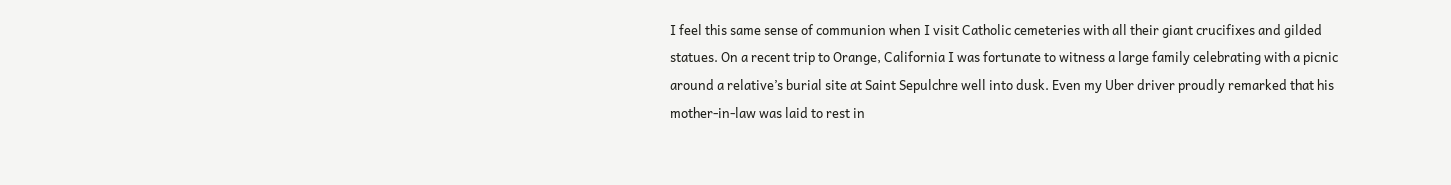I feel this same sense of communion when I visit Catholic cemeteries with all their giant crucifixes and gilded statues. On a recent trip to Orange, California I was fortunate to witness a large family celebrating with a picnic around a relative’s burial site at Saint Sepulchre well into dusk. Even my Uber driver proudly remarked that his mother-in-law was laid to rest in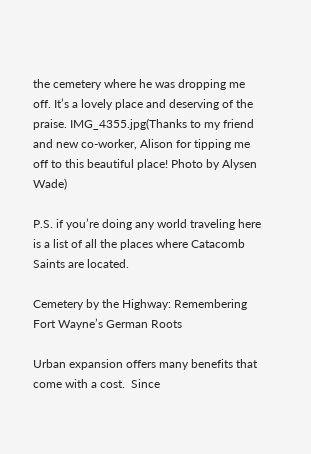the cemetery where he was dropping me off. It’s a lovely place and deserving of the praise. IMG_4355.jpg(Thanks to my friend and new co-worker, Alison for tipping me off to this beautiful place! Photo by Alysen Wade)

P.S. if you’re doing any world traveling here is a list of all the places where Catacomb Saints are located.

Cemetery by the Highway: Remembering Fort Wayne’s German Roots

Urban expansion offers many benefits that come with a cost.  Since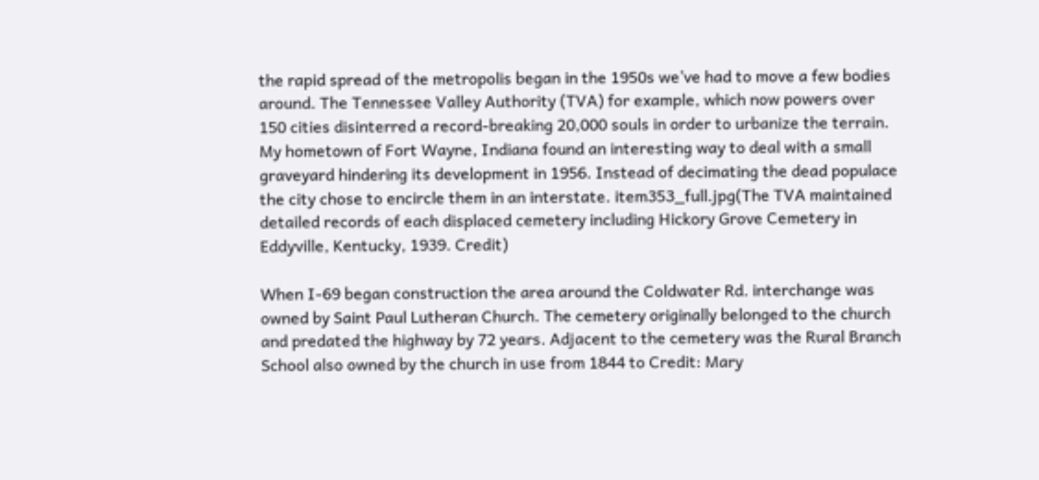the rapid spread of the metropolis began in the 1950s we’ve had to move a few bodies around. The Tennessee Valley Authority (TVA) for example, which now powers over 150 cities disinterred a record-breaking 20,000 souls in order to urbanize the terrain. My hometown of Fort Wayne, Indiana found an interesting way to deal with a small graveyard hindering its development in 1956. Instead of decimating the dead populace the city chose to encircle them in an interstate. item353_full.jpg(The TVA maintained detailed records of each displaced cemetery including Hickory Grove Cemetery in Eddyville, Kentucky, 1939. Credit)

When I-69 began construction the area around the Coldwater Rd. interchange was owned by Saint Paul Lutheran Church. The cemetery originally belonged to the church and predated the highway by 72 years. Adjacent to the cemetery was the Rural Branch School also owned by the church in use from 1844 to Credit: Mary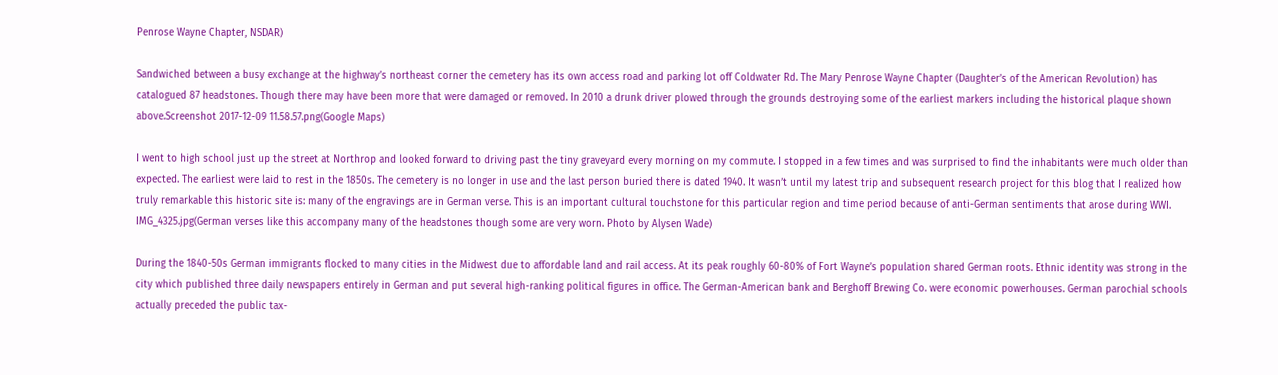Penrose Wayne Chapter, NSDAR)

Sandwiched between a busy exchange at the highway’s northeast corner the cemetery has its own access road and parking lot off Coldwater Rd. The Mary Penrose Wayne Chapter (Daughter’s of the American Revolution) has catalogued 87 headstones. Though there may have been more that were damaged or removed. In 2010 a drunk driver plowed through the grounds destroying some of the earliest markers including the historical plaque shown above.Screenshot 2017-12-09 11.58.57.png(Google Maps)

I went to high school just up the street at Northrop and looked forward to driving past the tiny graveyard every morning on my commute. I stopped in a few times and was surprised to find the inhabitants were much older than expected. The earliest were laid to rest in the 1850s. The cemetery is no longer in use and the last person buried there is dated 1940. It wasn’t until my latest trip and subsequent research project for this blog that I realized how truly remarkable this historic site is: many of the engravings are in German verse. This is an important cultural touchstone for this particular region and time period because of anti-German sentiments that arose during WWI.
IMG_4325.jpg(German verses like this accompany many of the headstones though some are very worn. Photo by Alysen Wade)

During the 1840-50s German immigrants flocked to many cities in the Midwest due to affordable land and rail access. At its peak roughly 60-80% of Fort Wayne’s population shared German roots. Ethnic identity was strong in the city which published three daily newspapers entirely in German and put several high-ranking political figures in office. The German-American bank and Berghoff Brewing Co. were economic powerhouses. German parochial schools actually preceded the public tax-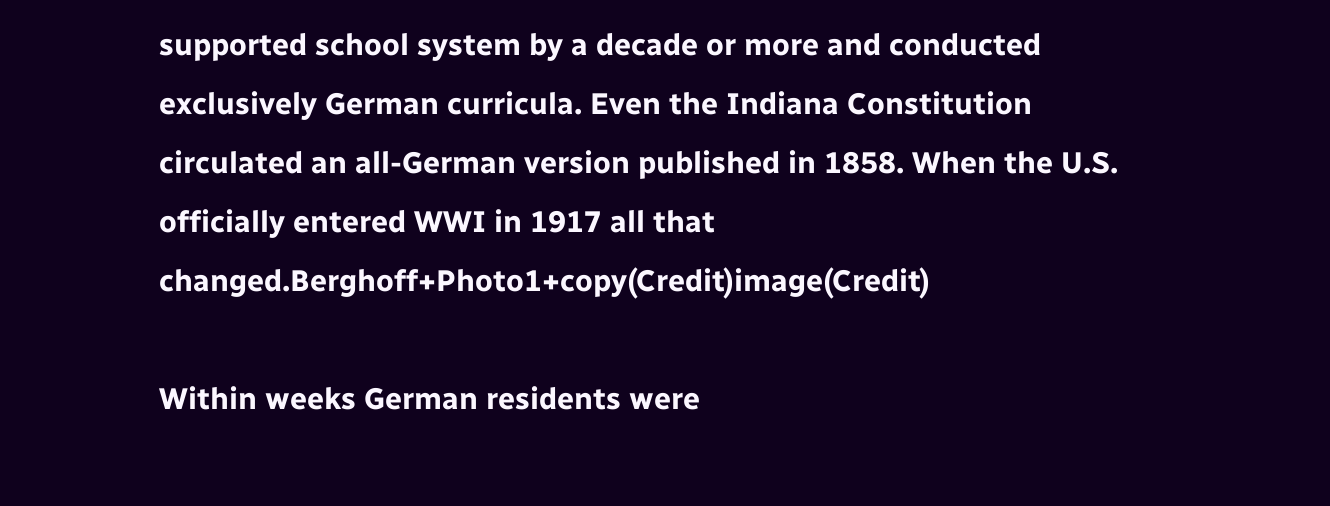supported school system by a decade or more and conducted exclusively German curricula. Even the Indiana Constitution circulated an all-German version published in 1858. When the U.S. officially entered WWI in 1917 all that changed.Berghoff+Photo1+copy(Credit)image(Credit)

Within weeks German residents were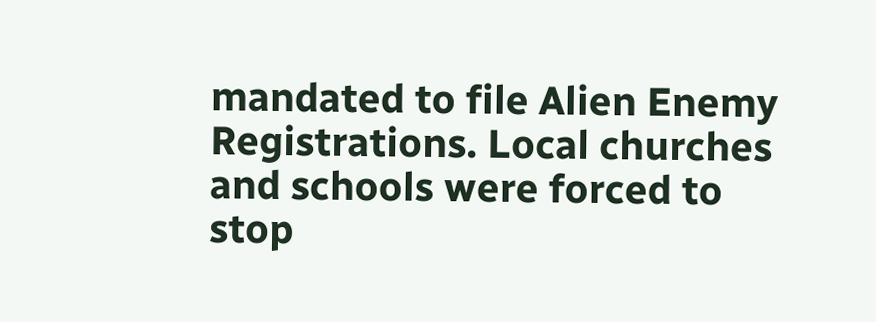mandated to file Alien Enemy Registrations. Local churches and schools were forced to stop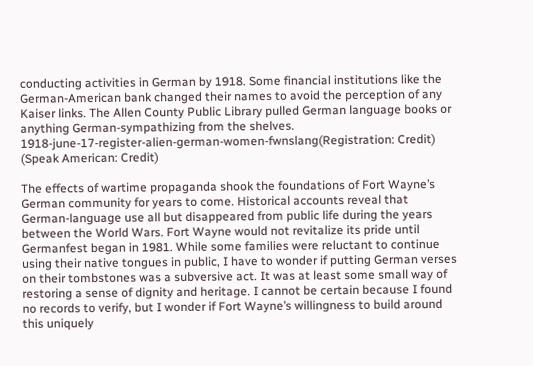conducting activities in German by 1918. Some financial institutions like the German-American bank changed their names to avoid the perception of any Kaiser links. The Allen County Public Library pulled German language books or anything German-sympathizing from the shelves.
1918-june-17-register-alien-german-women-fwnslang(Registration: Credit) (Speak American: Credit)

The effects of wartime propaganda shook the foundations of Fort Wayne’s German community for years to come. Historical accounts reveal that German-language use all but disappeared from public life during the years between the World Wars. Fort Wayne would not revitalize its pride until Germanfest began in 1981. While some families were reluctant to continue using their native tongues in public, I have to wonder if putting German verses on their tombstones was a subversive act. It was at least some small way of restoring a sense of dignity and heritage. I cannot be certain because I found no records to verify, but I wonder if Fort Wayne’s willingness to build around this uniquely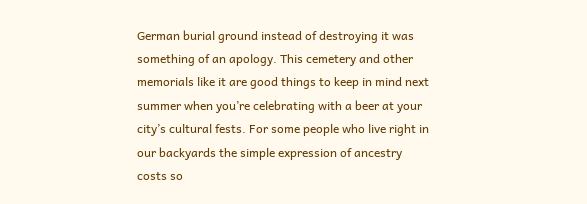German burial ground instead of destroying it was something of an apology. This cemetery and other memorials like it are good things to keep in mind next summer when you’re celebrating with a beer at your city’s cultural fests. For some people who live right in our backyards the simple expression of ancestry costs so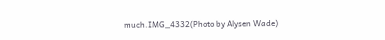much.IMG_4332(Photo by Alysen Wade)